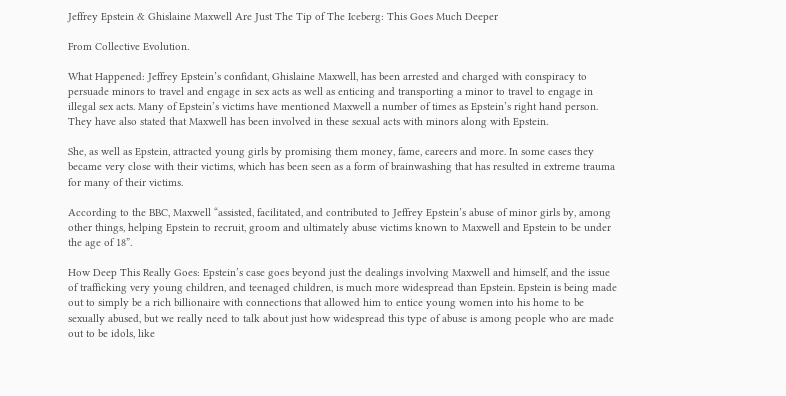Jeffrey Epstein & Ghislaine Maxwell Are Just The Tip of The Iceberg: This Goes Much Deeper

From Collective Evolution.

What Happened: Jeffrey Epstein’s confidant, Ghislaine Maxwell, has been arrested and charged with conspiracy to persuade minors to travel and engage in sex acts as well as enticing and transporting a minor to travel to engage in illegal sex acts. Many of Epstein’s victims have mentioned Maxwell a number of times as Epstein’s right hand person. They have also stated that Maxwell has been involved in these sexual acts with minors along with Epstein.

She, as well as Epstein, attracted young girls by promising them money, fame, careers and more. In some cases they became very close with their victims, which has been seen as a form of brainwashing that has resulted in extreme trauma for many of their victims.

According to the BBC, Maxwell “assisted, facilitated, and contributed to Jeffrey Epstein’s abuse of minor girls by, among other things, helping Epstein to recruit, groom and ultimately abuse victims known to Maxwell and Epstein to be under the age of 18”.

How Deep This Really Goes: Epstein’s case goes beyond just the dealings involving Maxwell and himself, and the issue of trafficking very young children, and teenaged children, is much more widespread than Epstein. Epstein is being made out to simply be a rich billionaire with connections that allowed him to entice young women into his home to be sexually abused, but we really need to talk about just how widespread this type of abuse is among people who are made out to be idols, like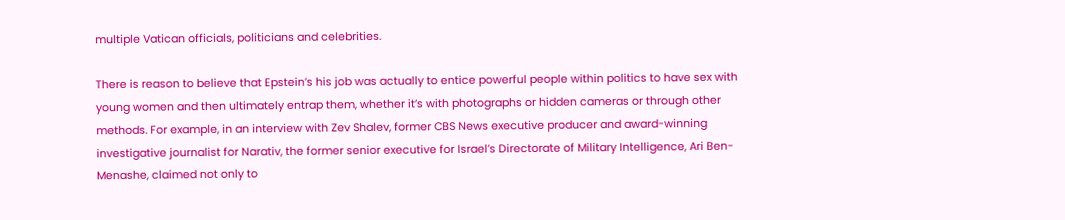multiple Vatican officials, politicians and celebrities.

There is reason to believe that Epstein’s his job was actually to entice powerful people within politics to have sex with young women and then ultimately entrap them, whether it’s with photographs or hidden cameras or through other methods. For example, in an interview with Zev Shalev, former CBS News executive producer and award-winning investigative journalist for Narativ, the former senior executive for Israel’s Directorate of Military Intelligence, Ari Ben-Menashe, claimed not only to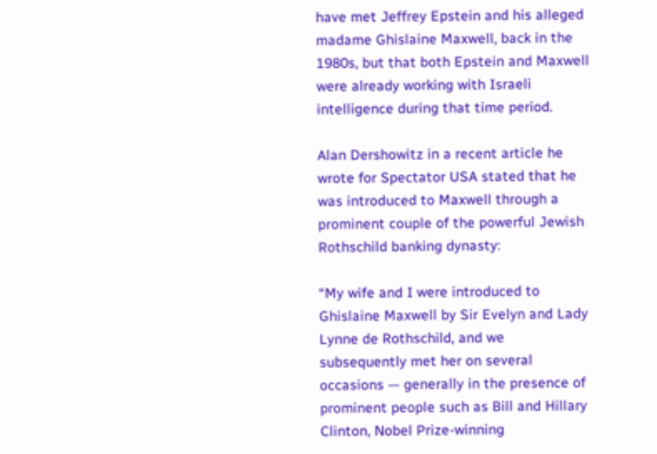have met Jeffrey Epstein and his alleged madame Ghislaine Maxwell, back in the 1980s, but that both Epstein and Maxwell were already working with Israeli intelligence during that time period.

Alan Dershowitz in a recent article he wrote for Spectator USA stated that he was introduced to Maxwell through a prominent couple of the powerful Jewish Rothschild banking dynasty:

“My wife and I were introduced to Ghislaine Maxwell by Sir Evelyn and Lady Lynne de Rothschild, and we subsequently met her on several occasions — generally in the presence of prominent people such as Bill and Hillary Clinton, Nobel Prize-winning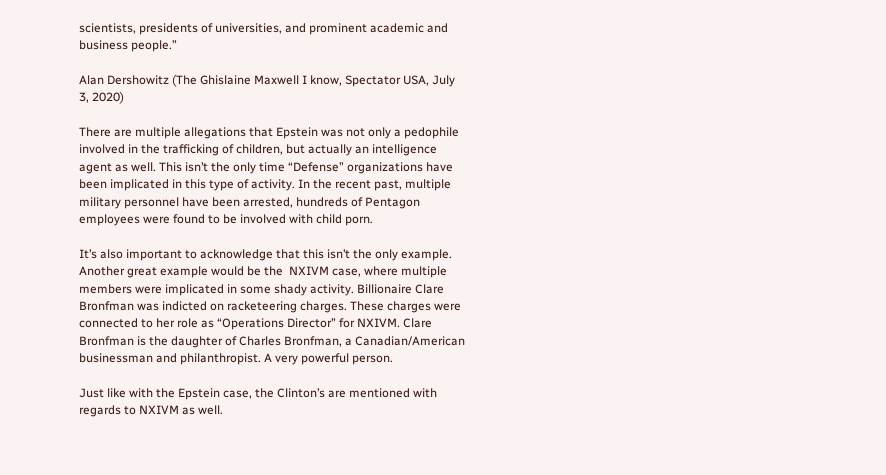scientists, presidents of universities, and prominent academic and business people.”

Alan Dershowitz (The Ghislaine Maxwell I know, Spectator USA, July 3, 2020)

There are multiple allegations that Epstein was not only a pedophile involved in the trafficking of children, but actually an intelligence agent as well. This isn’t the only time “Defense” organizations have been implicated in this type of activity. In the recent past, multiple military personnel have been arrested, hundreds of Pentagon employees were found to be involved with child porn.

It’s also important to acknowledge that this isn’t the only example. Another great example would be the  NXIVM case, where multiple members were implicated in some shady activity. Billionaire Clare Bronfman was indicted on racketeering charges. These charges were connected to her role as “Operations Director” for NXIVM. Clare Bronfman is the daughter of Charles Bronfman, a Canadian/American businessman and philanthropist. A very powerful person.

Just like with the Epstein case, the Clinton’s are mentioned with regards to NXIVM as well.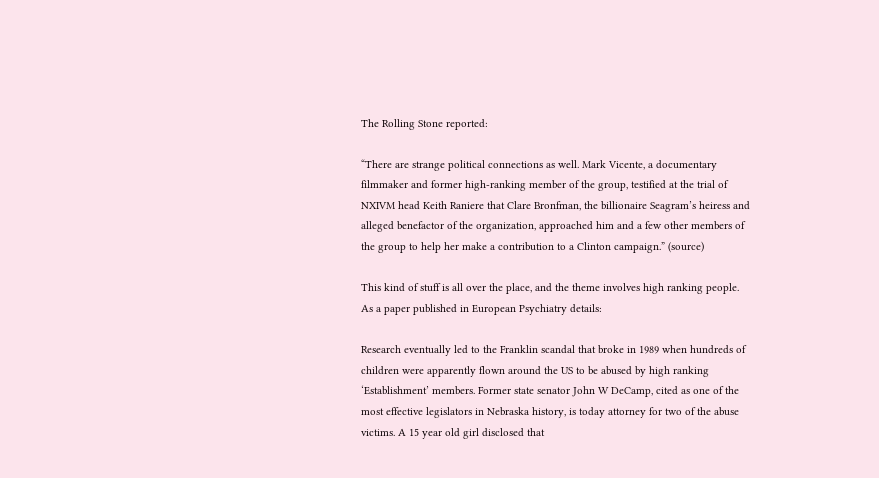The Rolling Stone reported:

“There are strange political connections as well. Mark Vicente, a documentary filmmaker and former high-ranking member of the group, testified at the trial of NXIVM head Keith Raniere that Clare Bronfman, the billionaire Seagram’s heiress and alleged benefactor of the organization, approached him and a few other members of the group to help her make a contribution to a Clinton campaign.” (source)

This kind of stuff is all over the place, and the theme involves high ranking people. As a paper published in European Psychiatry details:

Research eventually led to the Franklin scandal that broke in 1989 when hundreds of children were apparently flown around the US to be abused by high ranking ‘Establishment’ members. Former state senator John W DeCamp, cited as one of the most effective legislators in Nebraska history, is today attorney for two of the abuse victims. A 15 year old girl disclosed that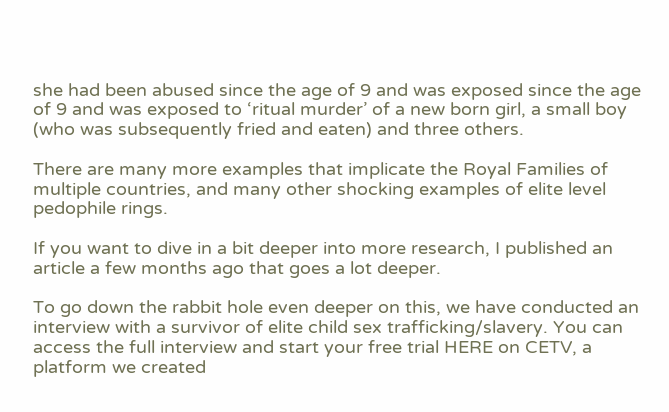she had been abused since the age of 9 and was exposed since the age of 9 and was exposed to ‘ritual murder’ of a new born girl, a small boy (who was subsequently fried and eaten) and three others.

There are many more examples that implicate the Royal Families of multiple countries, and many other shocking examples of elite level pedophile rings.

If you want to dive in a bit deeper into more research, I published an article a few months ago that goes a lot deeper.

To go down the rabbit hole even deeper on this, we have conducted an interview with a survivor of elite child sex trafficking/slavery. You can access the full interview and start your free trial HERE on CETV, a platform we created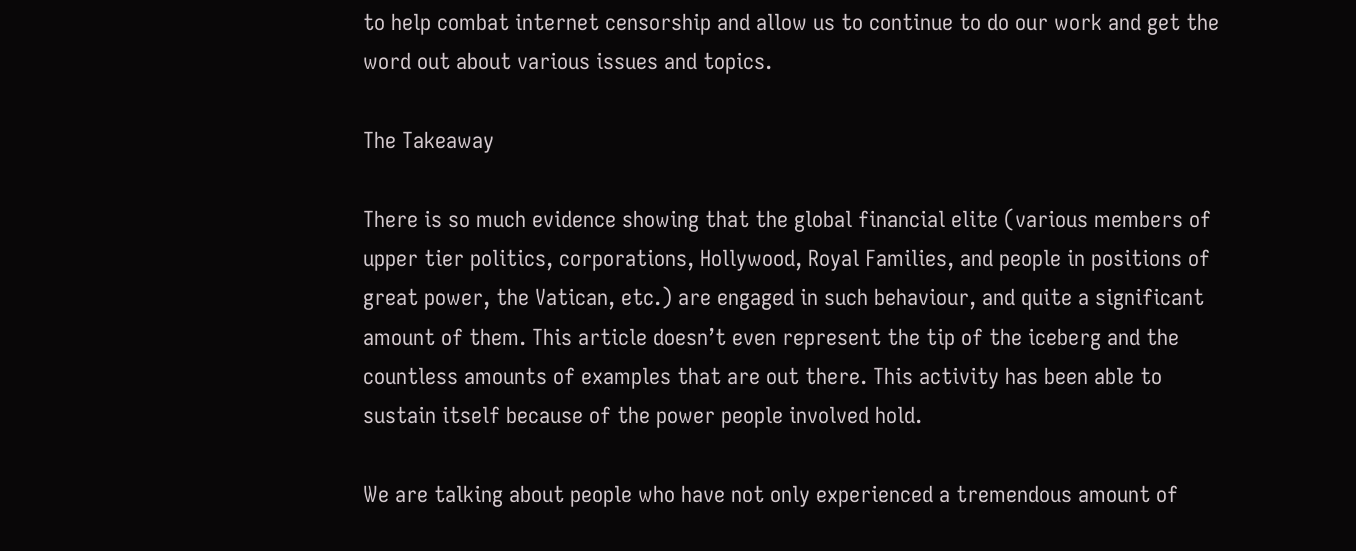to help combat internet censorship and allow us to continue to do our work and get the word out about various issues and topics.

The Takeaway

There is so much evidence showing that the global financial elite (various members of upper tier politics, corporations, Hollywood, Royal Families, and people in positions of great power, the Vatican, etc.) are engaged in such behaviour, and quite a significant amount of them. This article doesn’t even represent the tip of the iceberg and the countless amounts of examples that are out there. This activity has been able to sustain itself because of the power people involved hold.

We are talking about people who have not only experienced a tremendous amount of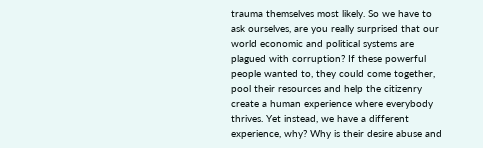trauma themselves most likely. So we have to ask ourselves, are you really surprised that our world economic and political systems are plagued with corruption? If these powerful people wanted to, they could come together, pool their resources and help the citizenry create a human experience where everybody thrives. Yet instead, we have a different experience, why? Why is their desire abuse and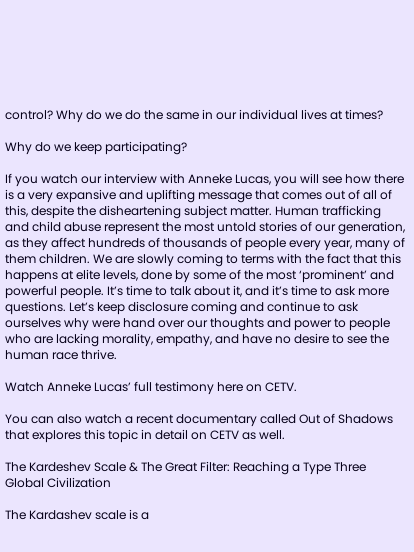control? Why do we do the same in our individual lives at times?

Why do we keep participating?

If you watch our interview with Anneke Lucas, you will see how there is a very expansive and uplifting message that comes out of all of this, despite the disheartening subject matter. Human trafficking and child abuse represent the most untold stories of our generation, as they affect hundreds of thousands of people every year, many of them children. We are slowly coming to terms with the fact that this happens at elite levels, done by some of the most ‘prominent’ and powerful people. It’s time to talk about it, and it’s time to ask more questions. Let’s keep disclosure coming and continue to ask ourselves why were hand over our thoughts and power to people who are lacking morality, empathy, and have no desire to see the human race thrive.

Watch Anneke Lucas’ full testimony here on CETV.

You can also watch a recent documentary called Out of Shadows that explores this topic in detail on CETV as well.

The Kardeshev Scale & The Great Filter: Reaching a Type Three Global Civilization

The Kardashev scale is a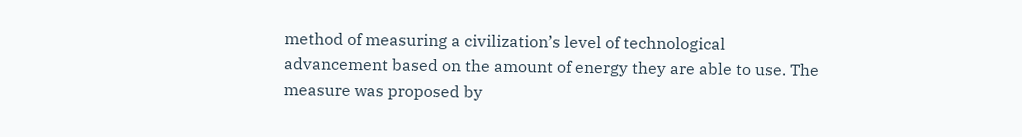method of measuring a civilization’s level of technological advancement based on the amount of energy they are able to use. The measure was proposed by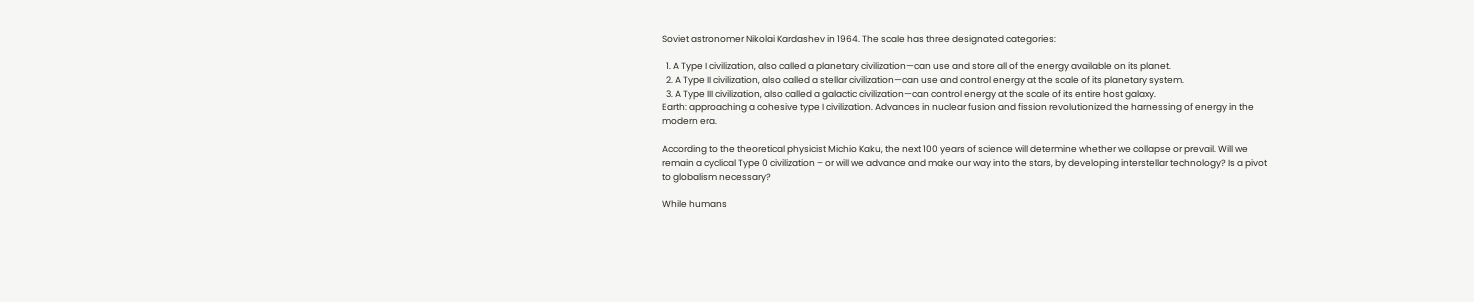Soviet astronomer Nikolai Kardashev in 1964. The scale has three designated categories:

  1. A Type I civilization, also called a planetary civilization—can use and store all of the energy available on its planet.
  2. A Type II civilization, also called a stellar civilization—can use and control energy at the scale of its planetary system.
  3. A Type III civilization, also called a galactic civilization—can control energy at the scale of its entire host galaxy.
Earth: approaching a cohesive type I civilization. Advances in nuclear fusion and fission revolutionized the harnessing of energy in the modern era.

According to the theoretical physicist Michio Kaku, the next 100 years of science will determine whether we collapse or prevail. Will we remain a cyclical Type 0 civilization – or will we advance and make our way into the stars, by developing interstellar technology? Is a pivot to globalism necessary?

While humans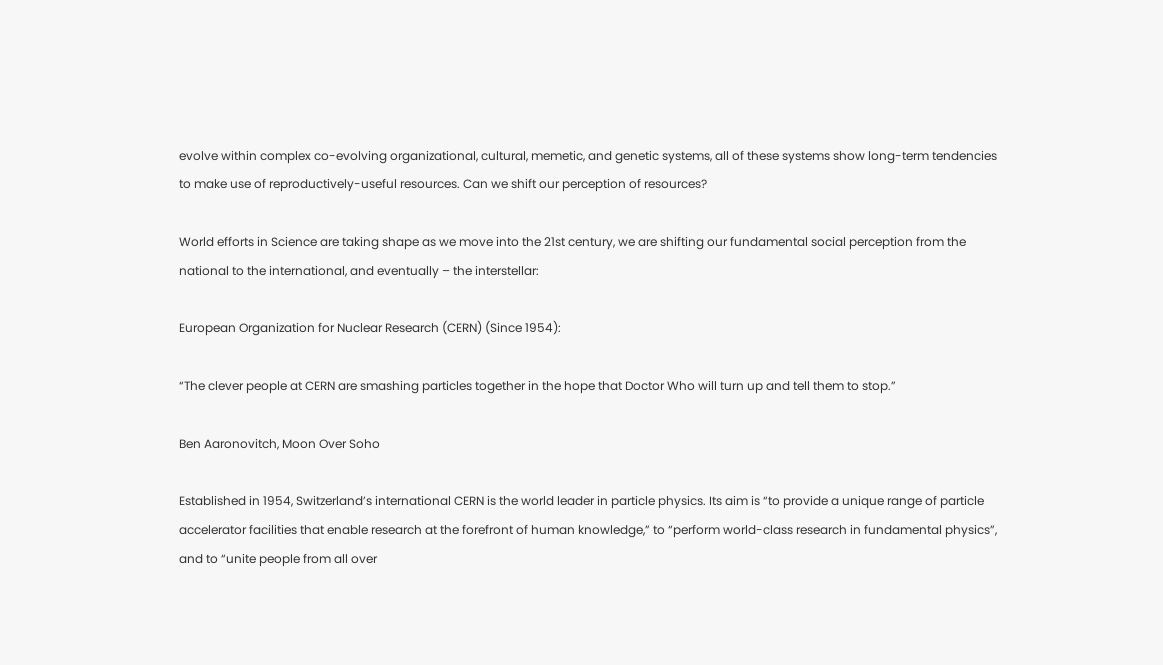evolve within complex co-evolving organizational, cultural, memetic, and genetic systems, all of these systems show long-term tendencies to make use of reproductively-useful resources. Can we shift our perception of resources?

World efforts in Science are taking shape as we move into the 21st century, we are shifting our fundamental social perception from the national to the international, and eventually – the interstellar:

European Organization for Nuclear Research (CERN) (Since 1954):

“The clever people at CERN are smashing particles together in the hope that Doctor Who will turn up and tell them to stop.”

Ben Aaronovitch, Moon Over Soho

Established in 1954, Switzerland’s international CERN is the world leader in particle physics. Its aim is “to provide a unique range of particle accelerator facilities that enable research at the forefront of human knowledge,” to “perform world-class research in fundamental physics”, and to “unite people from all over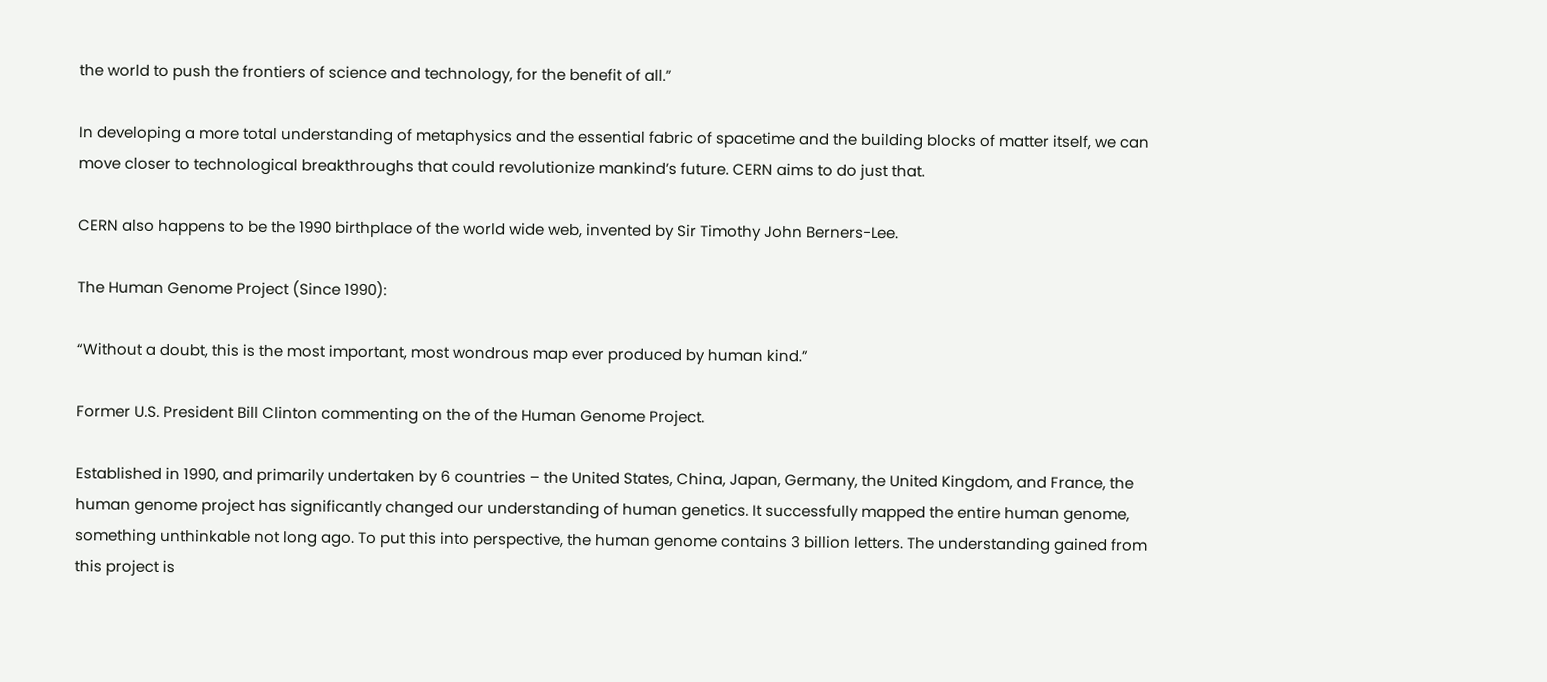the world to push the frontiers of science and technology, for the benefit of all.”

In developing a more total understanding of metaphysics and the essential fabric of spacetime and the building blocks of matter itself, we can move closer to technological breakthroughs that could revolutionize mankind’s future. CERN aims to do just that.

CERN also happens to be the 1990 birthplace of the world wide web, invented by Sir Timothy John Berners-Lee.

The Human Genome Project (Since 1990):

“Without a doubt, this is the most important, most wondrous map ever produced by human kind.”

Former U.S. President Bill Clinton commenting on the of the Human Genome Project.

Established in 1990, and primarily undertaken by 6 countries – the United States, China, Japan, Germany, the United Kingdom, and France, the human genome project has significantly changed our understanding of human genetics. It successfully mapped the entire human genome, something unthinkable not long ago. To put this into perspective, the human genome contains 3 billion letters. The understanding gained from this project is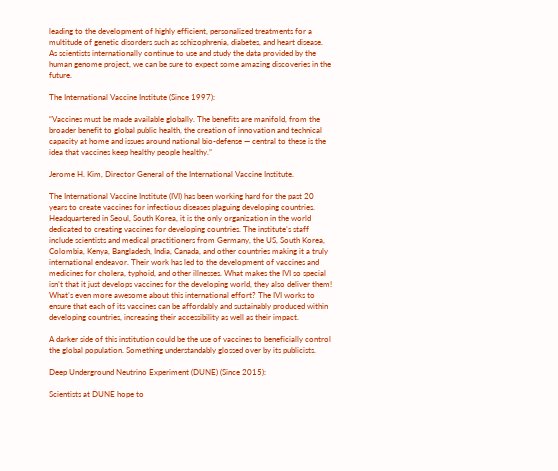leading to the development of highly efficient, personalized treatments for a multitude of genetic disorders such as schizophrenia, diabetes, and heart disease. As scientists internationally continue to use and study the data provided by the human genome project, we can be sure to expect some amazing discoveries in the future.

The International Vaccine Institute (Since 1997):

“Vaccines must be made available globally. The benefits are manifold, from the broader benefit to global public health, the creation of innovation and technical capacity at home and issues around national bio-defense ― central to these is the idea that vaccines keep healthy people healthy.”

Jerome H. Kim, Director General of the International Vaccine Institute.

The International Vaccine Institute (IVI) has been working hard for the past 20 years to create vaccines for infectious diseases plaguing developing countries. Headquartered in Seoul, South Korea, it is the only organization in the world dedicated to creating vaccines for developing countries. The institute’s staff include scientists and medical practitioners from Germany, the US, South Korea, Colombia, Kenya, Bangladesh, India, Canada, and other countries making it a truly international endeavor. Their work has led to the development of vaccines and medicines for cholera, typhoid, and other illnesses. What makes the IVI so special isn’t that it just develops vaccines for the developing world, they also deliver them! What’s even more awesome about this international effort? The IVI works to ensure that each of its vaccines can be affordably and sustainably produced within developing countries, increasing their accessibility as well as their impact.

A darker side of this institution could be the use of vaccines to beneficially control the global population. Something understandably glossed over by its publicists.

Deep Underground Neutrino Experiment (DUNE) (Since 2015):

Scientists at DUNE hope to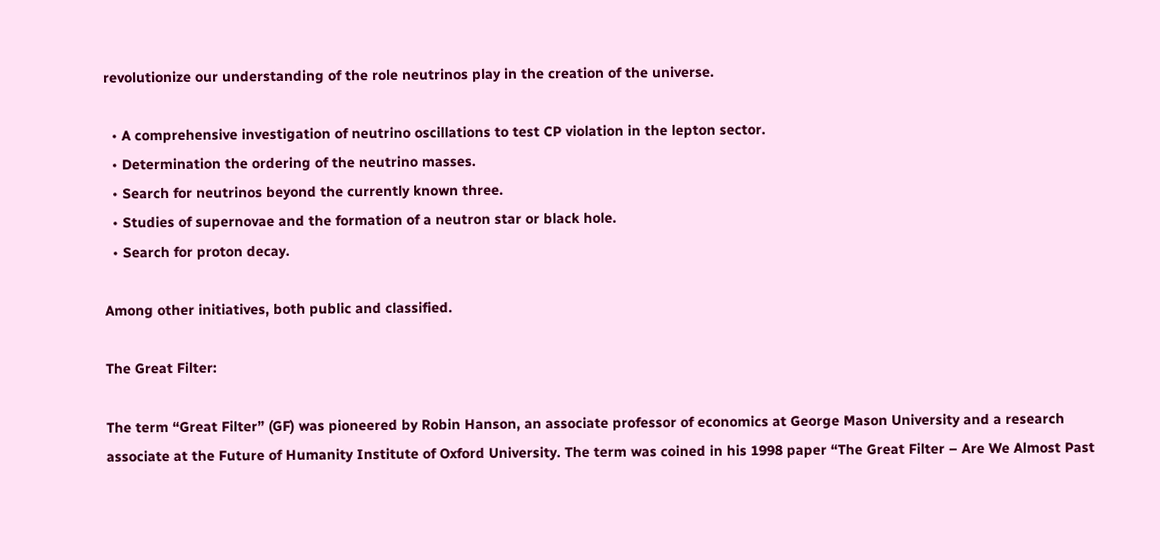revolutionize our understanding of the role neutrinos play in the creation of the universe.

  • A comprehensive investigation of neutrino oscillations to test CP violation in the lepton sector.
  • Determination the ordering of the neutrino masses.
  • Search for neutrinos beyond the currently known three.
  • Studies of supernovae and the formation of a neutron star or black hole.
  • Search for proton decay.

Among other initiatives, both public and classified.

The Great Filter:

The term “Great Filter” (GF) was pioneered by Robin Hanson, an associate professor of economics at George Mason University and a research associate at the Future of Humanity Institute of Oxford University. The term was coined in his 1998 paper “The Great Filter – Are We Almost Past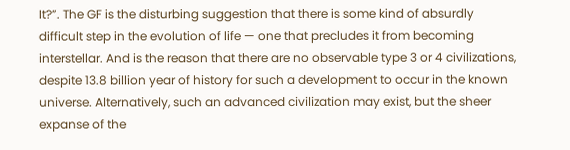It?”. The GF is the disturbing suggestion that there is some kind of absurdly difficult step in the evolution of life — one that precludes it from becoming interstellar. And is the reason that there are no observable type 3 or 4 civilizations, despite 13.8 billion year of history for such a development to occur in the known universe. Alternatively, such an advanced civilization may exist, but the sheer expanse of the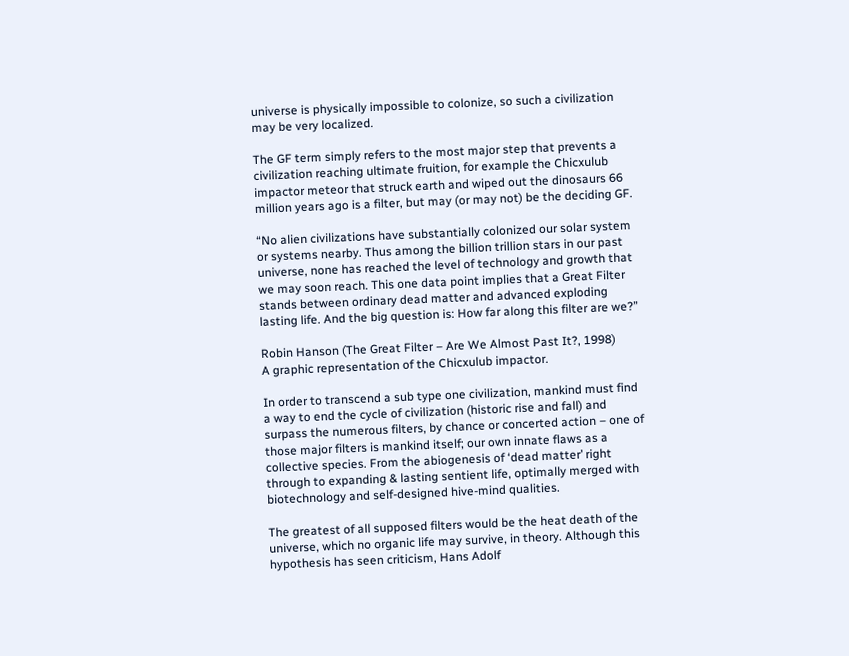universe is physically impossible to colonize, so such a civilization may be very localized.

The GF term simply refers to the most major step that prevents a civilization reaching ultimate fruition, for example the Chicxulub impactor meteor that struck earth and wiped out the dinosaurs 66 million years ago is a filter, but may (or may not) be the deciding GF.

“No alien civilizations have substantially colonized our solar system or systems nearby. Thus among the billion trillion stars in our past universe, none has reached the level of technology and growth that we may soon reach. This one data point implies that a Great Filter stands between ordinary dead matter and advanced exploding lasting life. And the big question is: How far along this filter are we?”

Robin Hanson (The Great Filter – Are We Almost Past It?, 1998)
A graphic representation of the Chicxulub impactor.

In order to transcend a sub type one civilization, mankind must find a way to end the cycle of civilization (historic rise and fall) and surpass the numerous filters, by chance or concerted action – one of those major filters is mankind itself; our own innate flaws as a collective species. From the abiogenesis of ‘dead matter’ right through to expanding & lasting sentient life, optimally merged with biotechnology and self-designed hive-mind qualities.

The greatest of all supposed filters would be the heat death of the universe, which no organic life may survive, in theory. Although this hypothesis has seen criticism, Hans Adolf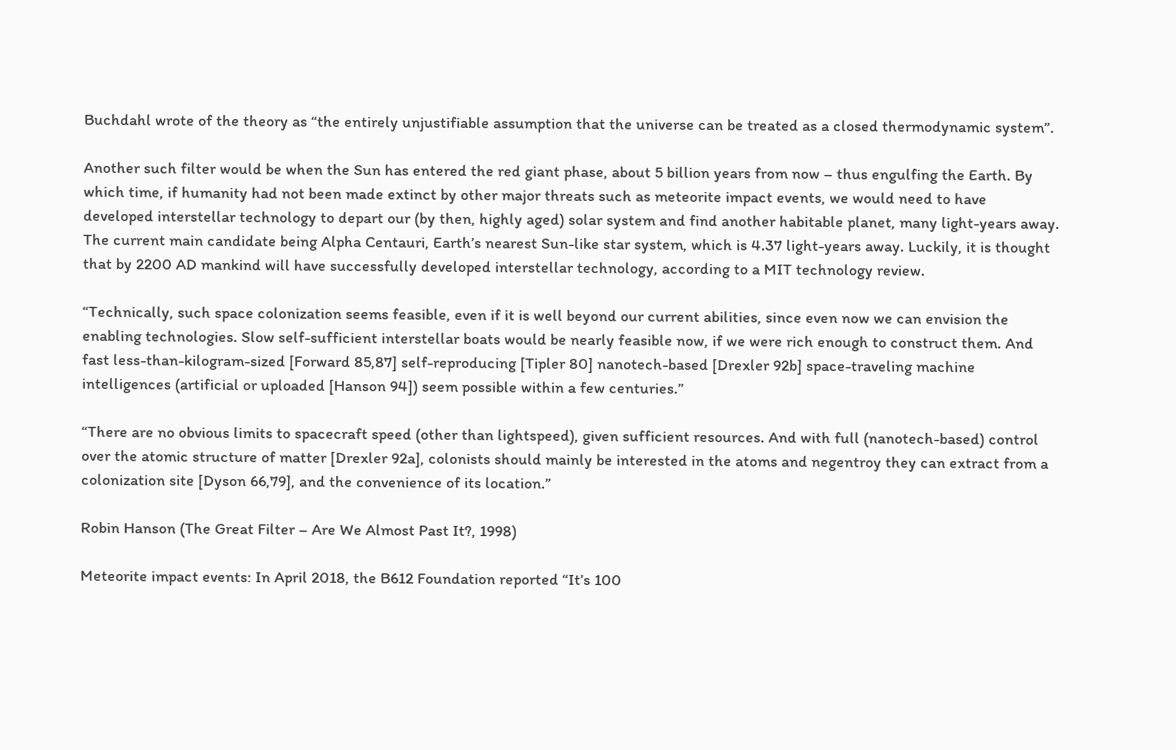Buchdahl wrote of the theory as “the entirely unjustifiable assumption that the universe can be treated as a closed thermodynamic system”.

Another such filter would be when the Sun has entered the red giant phase, about 5 billion years from now – thus engulfing the Earth. By which time, if humanity had not been made extinct by other major threats such as meteorite impact events, we would need to have developed interstellar technology to depart our (by then, highly aged) solar system and find another habitable planet, many light-years away. The current main candidate being Alpha Centauri, Earth’s nearest Sun-like star system, which is 4.37 light-years away. Luckily, it is thought that by 2200 AD mankind will have successfully developed interstellar technology, according to a MIT technology review.

“Technically, such space colonization seems feasible, even if it is well beyond our current abilities, since even now we can envision the enabling technologies. Slow self-sufficient interstellar boats would be nearly feasible now, if we were rich enough to construct them. And fast less-than-kilogram-sized [Forward 85,87] self-reproducing [Tipler 80] nanotech-based [Drexler 92b] space-traveling machine intelligences (artificial or uploaded [Hanson 94]) seem possible within a few centuries.”

“There are no obvious limits to spacecraft speed (other than lightspeed), given sufficient resources. And with full (nanotech-based) control over the atomic structure of matter [Drexler 92a], colonists should mainly be interested in the atoms and negentroy they can extract from a colonization site [Dyson 66,79], and the convenience of its location.”

Robin Hanson (The Great Filter – Are We Almost Past It?, 1998)

Meteorite impact events: In April 2018, the B612 Foundation reported “It’s 100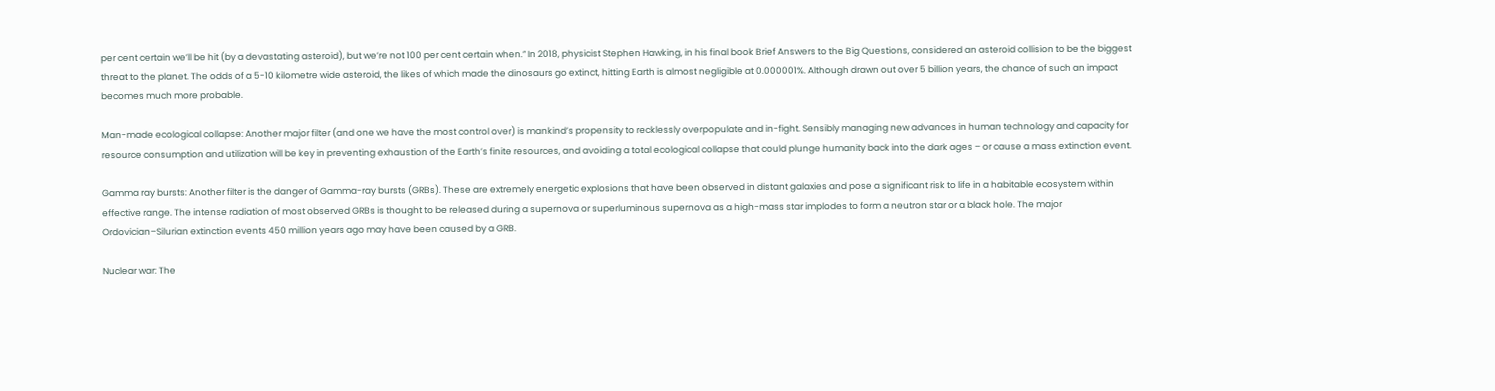per cent certain we’ll be hit (by a devastating asteroid), but we’re not 100 per cent certain when.” In 2018, physicist Stephen Hawking, in his final book Brief Answers to the Big Questions, considered an asteroid collision to be the biggest threat to the planet. The odds of a 5-10 kilometre wide asteroid, the likes of which made the dinosaurs go extinct, hitting Earth is almost negligible at 0.000001%. Although drawn out over 5 billion years, the chance of such an impact becomes much more probable.

Man-made ecological collapse: Another major filter (and one we have the most control over) is mankind’s propensity to recklessly overpopulate and in-fight. Sensibly managing new advances in human technology and capacity for resource consumption and utilization will be key in preventing exhaustion of the Earth’s finite resources, and avoiding a total ecological collapse that could plunge humanity back into the dark ages – or cause a mass extinction event.

Gamma ray bursts: Another filter is the danger of Gamma-ray bursts (GRBs). These are extremely energetic explosions that have been observed in distant galaxies and pose a significant risk to life in a habitable ecosystem within effective range. The intense radiation of most observed GRBs is thought to be released during a supernova or superluminous supernova as a high-mass star implodes to form a neutron star or a black hole. The major Ordovician–Silurian extinction events 450 million years ago may have been caused by a GRB.

Nuclear war: The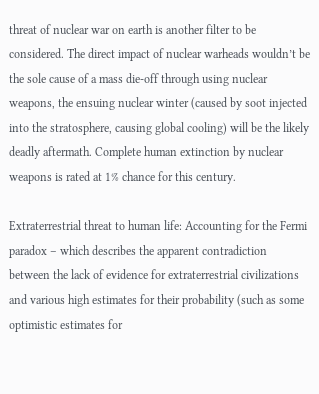threat of nuclear war on earth is another filter to be considered. The direct impact of nuclear warheads wouldn’t be the sole cause of a mass die-off through using nuclear weapons, the ensuing nuclear winter (caused by soot injected into the stratosphere, causing global cooling) will be the likely deadly aftermath. Complete human extinction by nuclear weapons is rated at 1% chance for this century.

Extraterrestrial threat to human life: Accounting for the Fermi paradox – which describes the apparent contradiction between the lack of evidence for extraterrestrial civilizations and various high estimates for their probability (such as some optimistic estimates for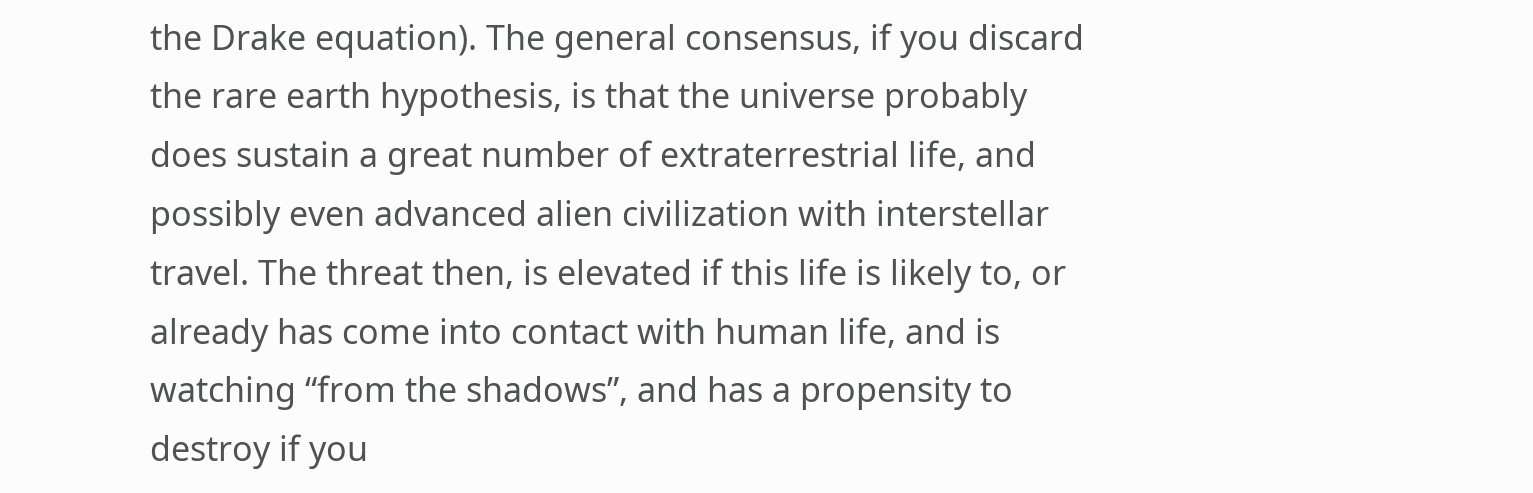the Drake equation). The general consensus, if you discard the rare earth hypothesis, is that the universe probably does sustain a great number of extraterrestrial life, and possibly even advanced alien civilization with interstellar travel. The threat then, is elevated if this life is likely to, or already has come into contact with human life, and is watching “from the shadows”, and has a propensity to destroy if you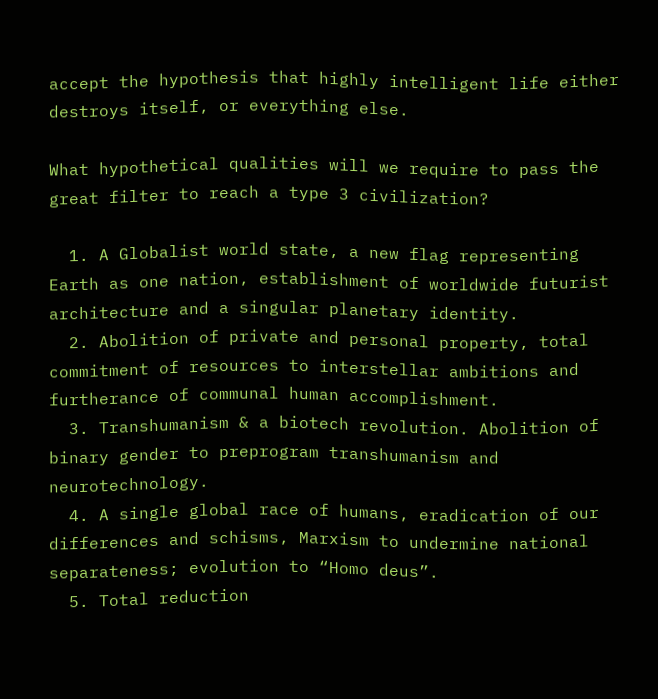accept the hypothesis that highly intelligent life either destroys itself, or everything else.

What hypothetical qualities will we require to pass the great filter to reach a type 3 civilization?

  1. A Globalist world state, a new flag representing Earth as one nation, establishment of worldwide futurist architecture and a singular planetary identity.
  2. Abolition of private and personal property, total commitment of resources to interstellar ambitions and furtherance of communal human accomplishment.
  3. Transhumanism & a biotech revolution. Abolition of binary gender to preprogram transhumanism and neurotechnology.
  4. A single global race of humans, eradication of our differences and schisms, Marxism to undermine national separateness; evolution to “Homo deus”.
  5. Total reduction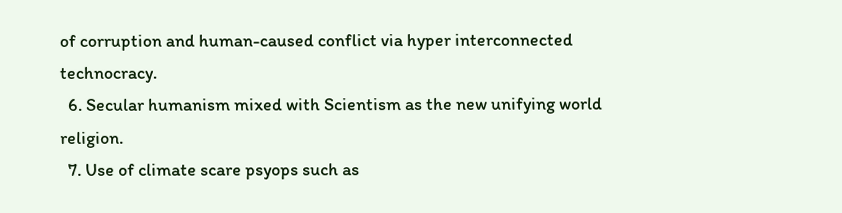of corruption and human-caused conflict via hyper interconnected technocracy.
  6. Secular humanism mixed with Scientism as the new unifying world religion.
  7. Use of climate scare psyops such as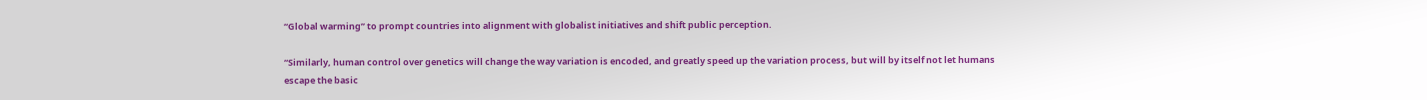“Global warming” to prompt countries into alignment with globalist initiatives and shift public perception.

“Similarly, human control over genetics will change the way variation is encoded, and greatly speed up the variation process, but will by itself not let humans escape the basic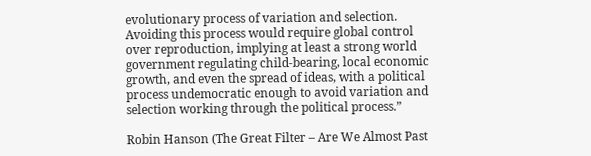evolutionary process of variation and selection. Avoiding this process would require global control over reproduction, implying at least a strong world government regulating child-bearing, local economic growth, and even the spread of ideas, with a political process undemocratic enough to avoid variation and selection working through the political process.”

Robin Hanson (The Great Filter – Are We Almost Past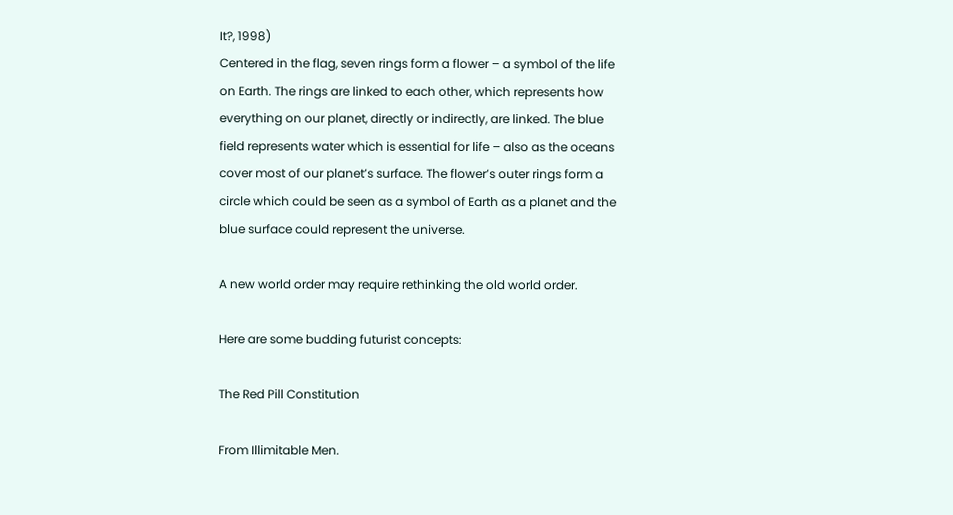It?, 1998)
Centered in the flag, seven rings form a flower – a symbol of the life on Earth. The rings are linked to each other, which represents how everything on our planet, directly or indirectly, are linked. The blue field represents water which is essential for life – also as the oceans cover most of our planet’s surface. The flower’s outer rings form a circle which could be seen as a symbol of Earth as a planet and the blue surface could represent the universe.

A new world order may require rethinking the old world order.

Here are some budding futurist concepts:

The Red Pill Constitution

From Illimitable Men.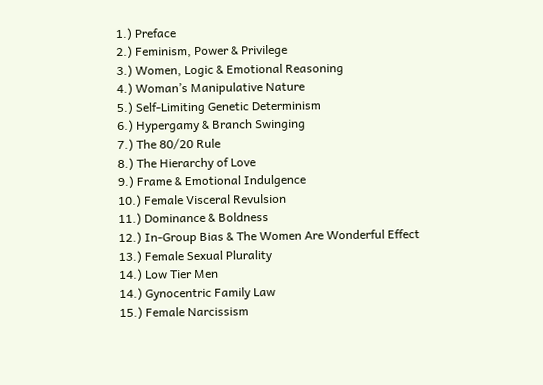1.) Preface
2.) Feminism, Power & Privilege
3.) Women, Logic & Emotional Reasoning
4.) Woman’s Manipulative Nature
5.) Self-Limiting Genetic Determinism
6.) Hypergamy & Branch Swinging
7.) The 80/20 Rule
8.) The Hierarchy of Love
9.) Frame & Emotional Indulgence
10.) Female Visceral Revulsion
11.) Dominance & Boldness
12.) In-Group Bias & The Women Are Wonderful Effect
13.) Female Sexual Plurality
14.) Low Tier Men
14.) Gynocentric Family Law
15.) Female Narcissism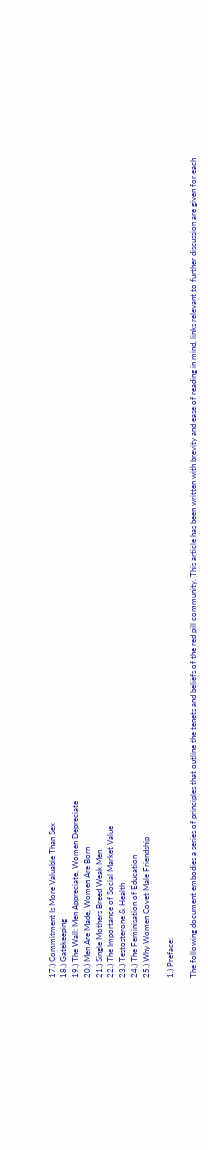17.) Commitment Is More Valuable Than Sex
18.) Gatekeeping
19.) The Wall: Men Appreciate, Women Depreciate
20.) Men Are Made, Women Are Born
21.) Single Mothers Breed Weak Men
22.) The Importance of Social Market Value
23.) Testosterone & Health
24.) The Feminisation of Education
25.) Why Women Covet Male Friendship

1.) Preface:

The following document embodies a series of principles that outline the tenets and beliefs of the red pill community. This article has been written with brevity and ease of reading in mind, links relevant to further discussion are given for each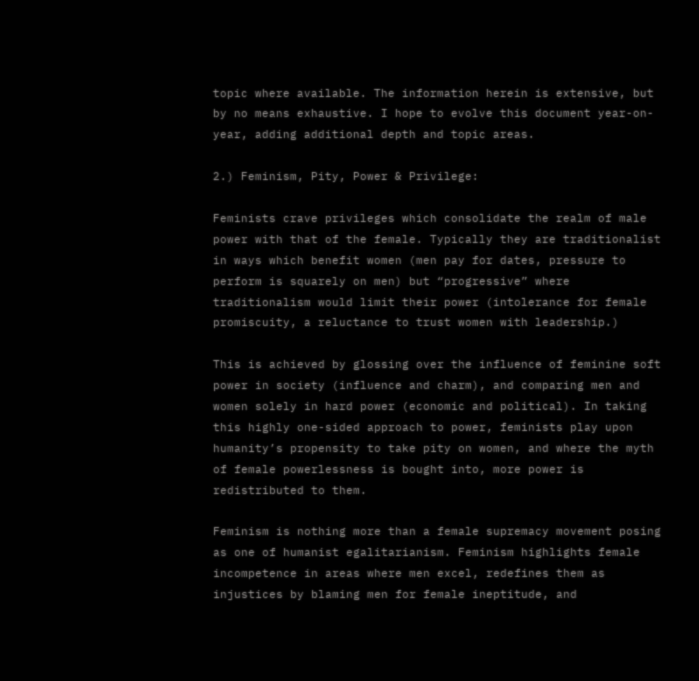topic where available. The information herein is extensive, but by no means exhaustive. I hope to evolve this document year-on-year, adding additional depth and topic areas.

2.) Feminism, Pity, Power & Privilege:

Feminists crave privileges which consolidate the realm of male power with that of the female. Typically they are traditionalist in ways which benefit women (men pay for dates, pressure to perform is squarely on men) but “progressive” where traditionalism would limit their power (intolerance for female promiscuity, a reluctance to trust women with leadership.)

This is achieved by glossing over the influence of feminine soft power in society (influence and charm), and comparing men and women solely in hard power (economic and political). In taking this highly one-sided approach to power, feminists play upon humanity’s propensity to take pity on women, and where the myth of female powerlessness is bought into, more power is redistributed to them.

Feminism is nothing more than a female supremacy movement posing as one of humanist egalitarianism. Feminism highlights female incompetence in areas where men excel, redefines them as injustices by blaming men for female ineptitude, and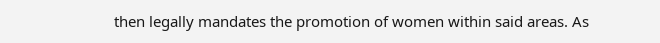then legally mandates the promotion of women within said areas. As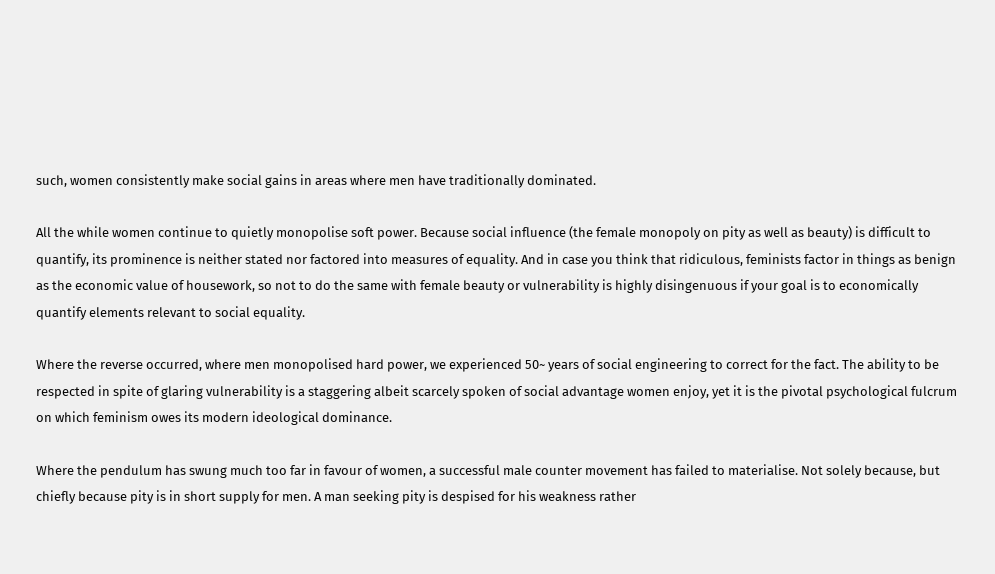such, women consistently make social gains in areas where men have traditionally dominated.

All the while women continue to quietly monopolise soft power. Because social influence (the female monopoly on pity as well as beauty) is difficult to quantify, its prominence is neither stated nor factored into measures of equality. And in case you think that ridiculous, feminists factor in things as benign as the economic value of housework, so not to do the same with female beauty or vulnerability is highly disingenuous if your goal is to economically quantify elements relevant to social equality.

Where the reverse occurred, where men monopolised hard power, we experienced 50~ years of social engineering to correct for the fact. The ability to be respected in spite of glaring vulnerability is a staggering albeit scarcely spoken of social advantage women enjoy, yet it is the pivotal psychological fulcrum on which feminism owes its modern ideological dominance.

Where the pendulum has swung much too far in favour of women, a successful male counter movement has failed to materialise. Not solely because, but chiefly because pity is in short supply for men. A man seeking pity is despised for his weakness rather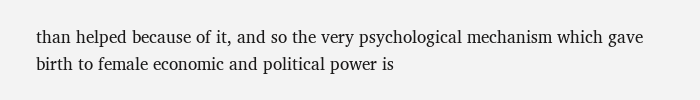than helped because of it, and so the very psychological mechanism which gave birth to female economic and political power is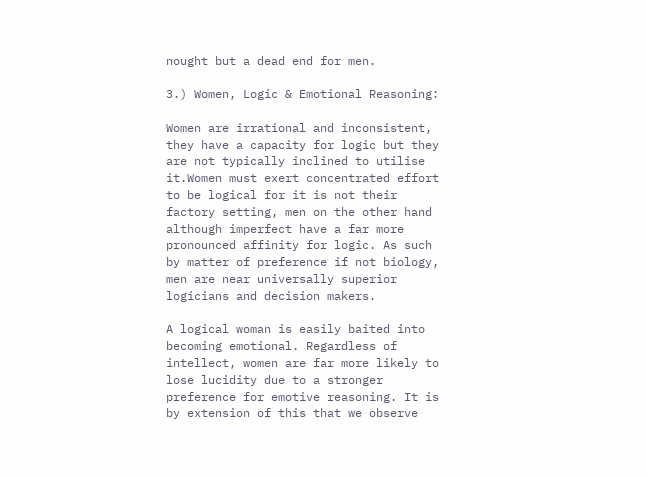nought but a dead end for men.

3.) Women, Logic & Emotional Reasoning:

Women are irrational and inconsistent, they have a capacity for logic but they are not typically inclined to utilise it.Women must exert concentrated effort to be logical for it is not their factory setting, men on the other hand although imperfect have a far more pronounced affinity for logic. As such by matter of preference if not biology, men are near universally superior logicians and decision makers.

A logical woman is easily baited into becoming emotional. Regardless of intellect, women are far more likely to lose lucidity due to a stronger preference for emotive reasoning. It is by extension of this that we observe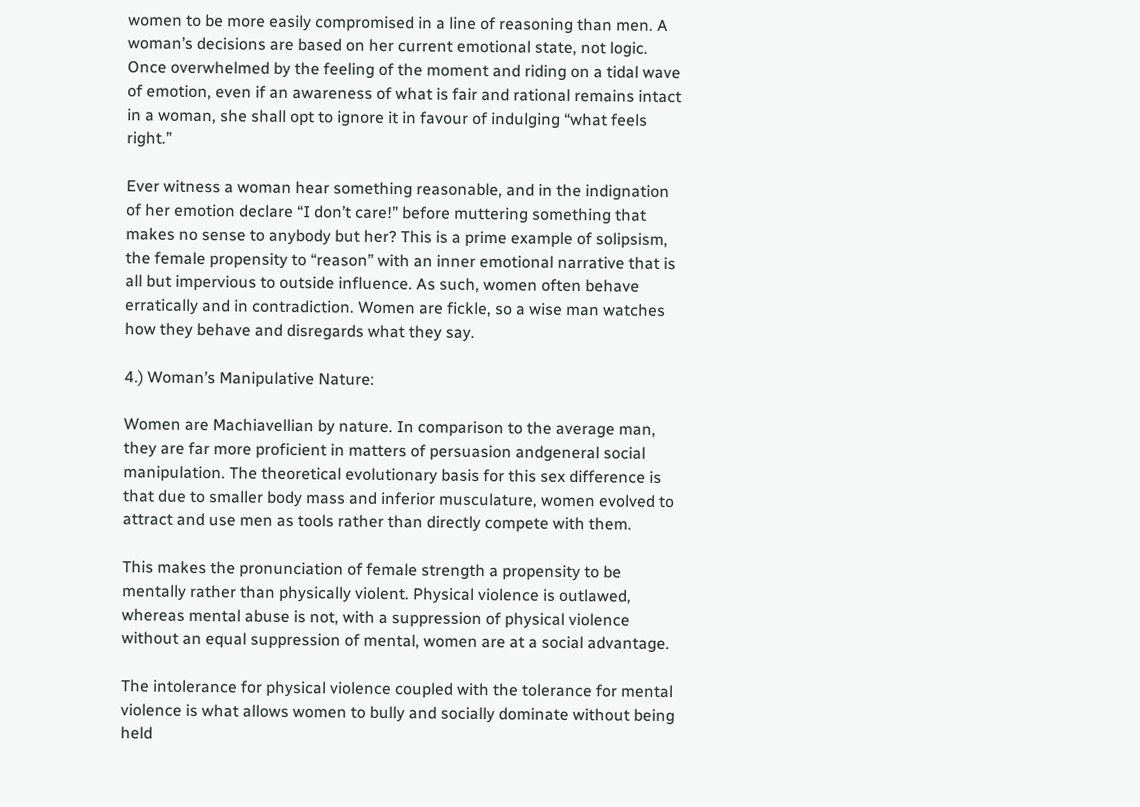women to be more easily compromised in a line of reasoning than men. A woman’s decisions are based on her current emotional state, not logic. Once overwhelmed by the feeling of the moment and riding on a tidal wave of emotion, even if an awareness of what is fair and rational remains intact in a woman, she shall opt to ignore it in favour of indulging “what feels right.”

Ever witness a woman hear something reasonable, and in the indignation of her emotion declare “I don’t care!” before muttering something that makes no sense to anybody but her? This is a prime example of solipsism, the female propensity to “reason” with an inner emotional narrative that is all but impervious to outside influence. As such, women often behave erratically and in contradiction. Women are fickle, so a wise man watches how they behave and disregards what they say.

4.) Woman’s Manipulative Nature:

Women are Machiavellian by nature. In comparison to the average man, they are far more proficient in matters of persuasion andgeneral social manipulation. The theoretical evolutionary basis for this sex difference is that due to smaller body mass and inferior musculature, women evolved to attract and use men as tools rather than directly compete with them.

This makes the pronunciation of female strength a propensity to be mentally rather than physically violent. Physical violence is outlawed, whereas mental abuse is not, with a suppression of physical violence without an equal suppression of mental, women are at a social advantage.

The intolerance for physical violence coupled with the tolerance for mental violence is what allows women to bully and socially dominate without being held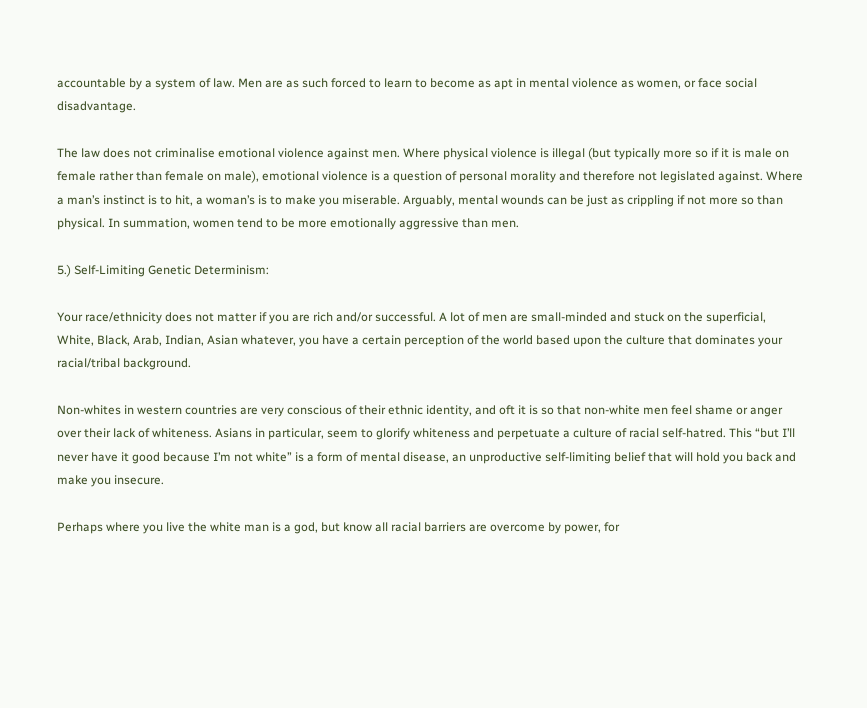accountable by a system of law. Men are as such forced to learn to become as apt in mental violence as women, or face social disadvantage.

The law does not criminalise emotional violence against men. Where physical violence is illegal (but typically more so if it is male on female rather than female on male), emotional violence is a question of personal morality and therefore not legislated against. Where a man’s instinct is to hit, a woman’s is to make you miserable. Arguably, mental wounds can be just as crippling if not more so than physical. In summation, women tend to be more emotionally aggressive than men.

5.) Self-Limiting Genetic Determinism:

Your race/ethnicity does not matter if you are rich and/or successful. A lot of men are small-minded and stuck on the superficial, White, Black, Arab, Indian, Asian whatever, you have a certain perception of the world based upon the culture that dominates your racial/tribal background.

Non-whites in western countries are very conscious of their ethnic identity, and oft it is so that non-white men feel shame or anger over their lack of whiteness. Asians in particular, seem to glorify whiteness and perpetuate a culture of racial self-hatred. This “but I’ll never have it good because I’m not white” is a form of mental disease, an unproductive self-limiting belief that will hold you back and make you insecure.

Perhaps where you live the white man is a god, but know all racial barriers are overcome by power, for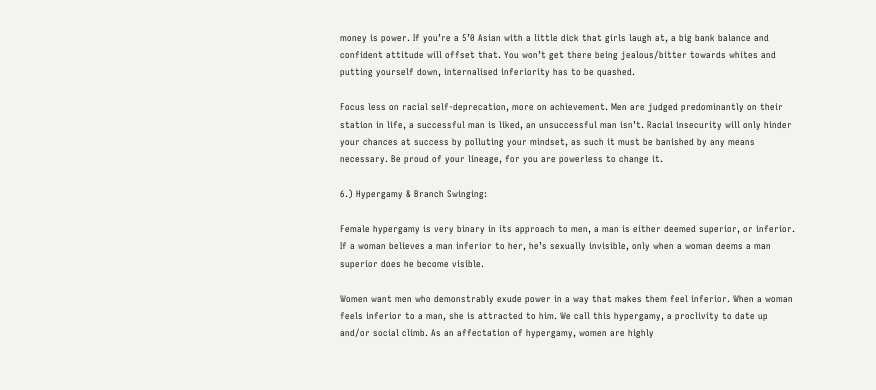money is power. If you’re a 5’0 Asian with a little dick that girls laugh at, a big bank balance and confident attitude will offset that. You won’t get there being jealous/bitter towards whites and putting yourself down, internalised inferiority has to be quashed.

Focus less on racial self-deprecation, more on achievement. Men are judged predominantly on their station in life, a successful man is liked, an unsuccessful man isn’t. Racial insecurity will only hinder your chances at success by polluting your mindset, as such it must be banished by any means necessary. Be proud of your lineage, for you are powerless to change it.

6.) Hypergamy & Branch Swinging:

Female hypergamy is very binary in its approach to men, a man is either deemed superior, or inferior. If a woman believes a man inferior to her, he’s sexually invisible, only when a woman deems a man superior does he become visible.

Women want men who demonstrably exude power in a way that makes them feel inferior. When a woman feels inferior to a man, she is attracted to him. We call this hypergamy, a proclivity to date up and/or social climb. As an affectation of hypergamy, women are highly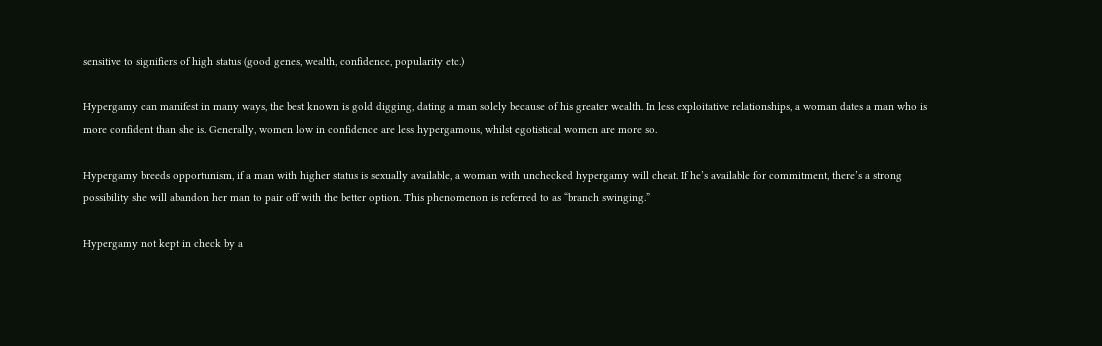sensitive to signifiers of high status (good genes, wealth, confidence, popularity etc.)

Hypergamy can manifest in many ways, the best known is gold digging, dating a man solely because of his greater wealth. In less exploitative relationships, a woman dates a man who is more confident than she is. Generally, women low in confidence are less hypergamous, whilst egotistical women are more so.

Hypergamy breeds opportunism, if a man with higher status is sexually available, a woman with unchecked hypergamy will cheat. If he’s available for commitment, there’s a strong possibility she will abandon her man to pair off with the better option. This phenomenon is referred to as “branch swinging.”

Hypergamy not kept in check by a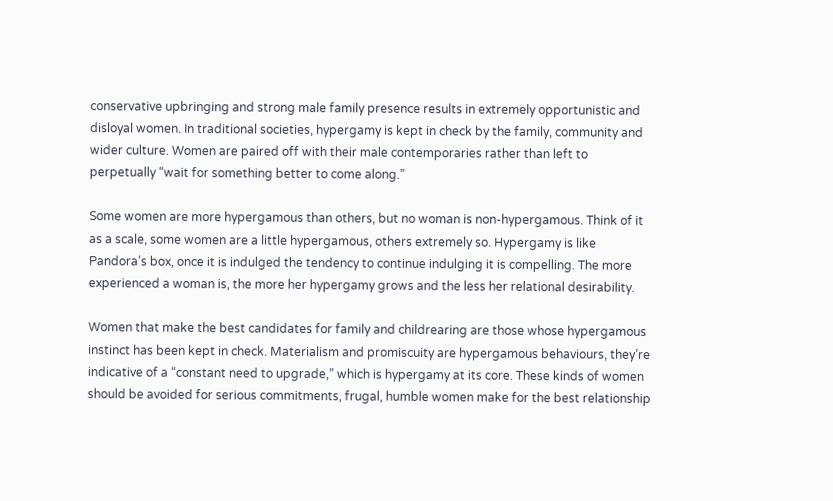conservative upbringing and strong male family presence results in extremely opportunistic and disloyal women. In traditional societies, hypergamy is kept in check by the family, community and wider culture. Women are paired off with their male contemporaries rather than left to perpetually “wait for something better to come along.”

Some women are more hypergamous than others, but no woman is non-hypergamous. Think of it as a scale, some women are a little hypergamous, others extremely so. Hypergamy is like Pandora’s box, once it is indulged the tendency to continue indulging it is compelling. The more experienced a woman is, the more her hypergamy grows and the less her relational desirability.

Women that make the best candidates for family and childrearing are those whose hypergamous instinct has been kept in check. Materialism and promiscuity are hypergamous behaviours, they’re indicative of a “constant need to upgrade,” which is hypergamy at its core. These kinds of women should be avoided for serious commitments, frugal, humble women make for the best relationship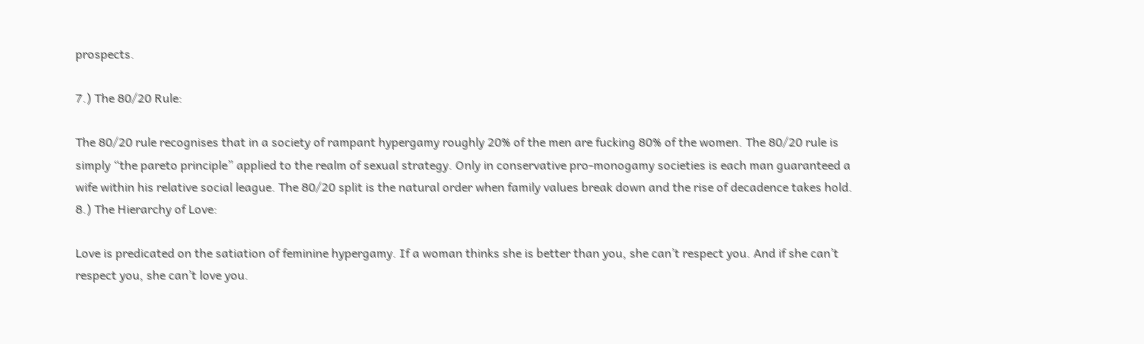prospects.

7.) The 80/20 Rule:

The 80/20 rule recognises that in a society of rampant hypergamy roughly 20% of the men are fucking 80% of the women. The 80/20 rule is simply “the pareto principle” applied to the realm of sexual strategy. Only in conservative pro-monogamy societies is each man guaranteed a wife within his relative social league. The 80/20 split is the natural order when family values break down and the rise of decadence takes hold.
8.) The Hierarchy of Love:

Love is predicated on the satiation of feminine hypergamy. If a woman thinks she is better than you, she can’t respect you. And if she can’t respect you, she can’t love you.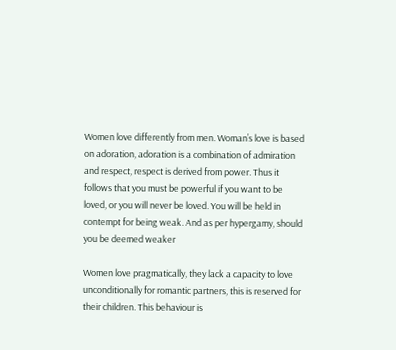Women love differently from men. Woman’s love is based on adoration, adoration is a combination of admiration and respect, respect is derived from power. Thus it follows that you must be powerful if you want to be loved, or you will never be loved. You will be held in contempt for being weak. And as per hypergamy, should you be deemed weaker

Women love pragmatically, they lack a capacity to love unconditionally for romantic partners, this is reserved for their children. This behaviour is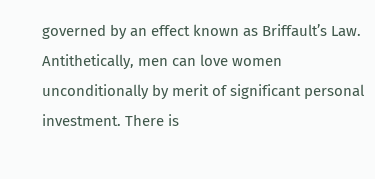governed by an effect known as Briffault’s Law. Antithetically, men can love women unconditionally by merit of significant personal investment. There is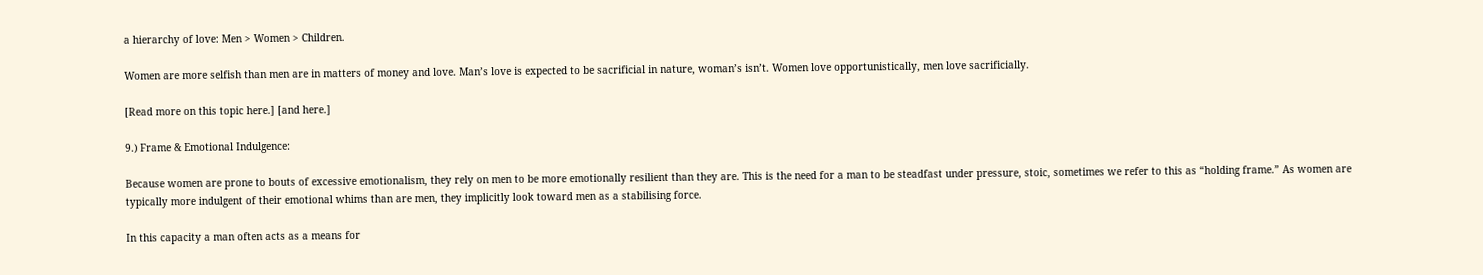a hierarchy of love: Men > Women > Children.

Women are more selfish than men are in matters of money and love. Man’s love is expected to be sacrificial in nature, woman’s isn’t. Women love opportunistically, men love sacrificially.

[Read more on this topic here.] [and here.]

9.) Frame & Emotional Indulgence:

Because women are prone to bouts of excessive emotionalism, they rely on men to be more emotionally resilient than they are. This is the need for a man to be steadfast under pressure, stoic, sometimes we refer to this as “holding frame.” As women are typically more indulgent of their emotional whims than are men, they implicitly look toward men as a stabilising force.

In this capacity a man often acts as a means for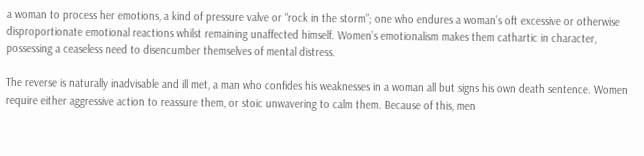a woman to process her emotions, a kind of pressure valve or “rock in the storm”; one who endures a woman’s oft excessive or otherwise disproportionate emotional reactions whilst remaining unaffected himself. Women’s emotionalism makes them cathartic in character, possessing a ceaseless need to disencumber themselves of mental distress.

The reverse is naturally inadvisable and ill met, a man who confides his weaknesses in a woman all but signs his own death sentence. Women require either aggressive action to reassure them, or stoic unwavering to calm them. Because of this, men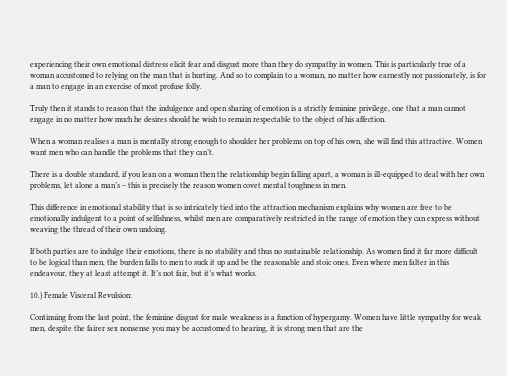experiencing their own emotional distress elicit fear and disgust more than they do sympathy in women. This is particularly true of a woman accustomed to relying on the man that is hurting. And so to complain to a woman, no matter how earnestly nor passionately, is for a man to engage in an exercise of most profuse folly.

Truly then it stands to reason that the indulgence and open sharing of emotion is a strictly feminine privilege, one that a man cannot engage in no matter how much he desires should he wish to remain respectable to the object of his affection.

When a woman realises a man is mentally strong enough to shoulder her problems on top of his own, she will find this attractive. Women want men who can handle the problems that they can’t.

There is a double standard, if you lean on a woman then the relationship begin falling apart, a woman is ill-equipped to deal with her own problems, let alone a man’s – this is precisely the reason women covet mental toughness in men.

This difference in emotional stability that is so intricately tied into the attraction mechanism explains why women are free to be emotionally indulgent to a point of selfishness, whilst men are comparatively restricted in the range of emotion they can express without weaving the thread of their own undoing.

If both parties are to indulge their emotions, there is no stability and thus no sustainable relationship. As women find it far more difficult to be logical than men, the burden falls to men to suck it up and be the reasonable and stoic ones. Even where men falter in this endeavour, they at least attempt it. It’s not fair, but it’s what works.

10.) Female Visceral Revulsion:

Continuing from the last point, the feminine disgust for male weakness is a function of hypergamy. Women have little sympathy for weak men, despite the fairer sex nonsense you may be accustomed to hearing, it is strong men that are the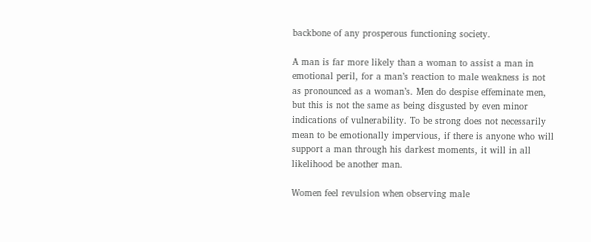backbone of any prosperous functioning society.

A man is far more likely than a woman to assist a man in emotional peril, for a man’s reaction to male weakness is not as pronounced as a woman’s. Men do despise effeminate men, but this is not the same as being disgusted by even minor indications of vulnerability. To be strong does not necessarily mean to be emotionally impervious, if there is anyone who will support a man through his darkest moments, it will in all likelihood be another man.

Women feel revulsion when observing male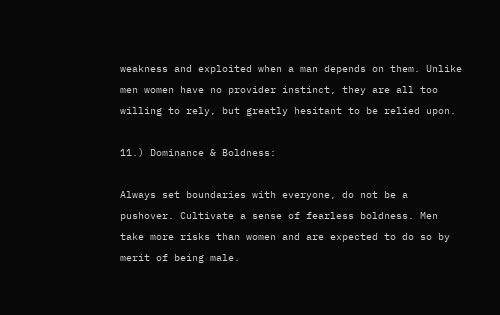weakness and exploited when a man depends on them. Unlike men women have no provider instinct, they are all too willing to rely, but greatly hesitant to be relied upon.

11.) Dominance & Boldness:

Always set boundaries with everyone, do not be a pushover. Cultivate a sense of fearless boldness. Men take more risks than women and are expected to do so by merit of being male.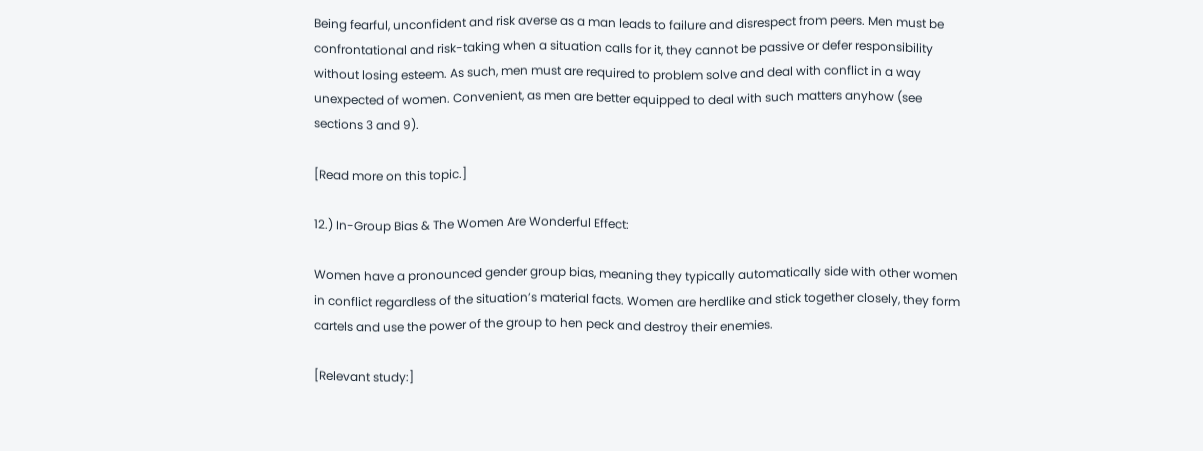Being fearful, unconfident and risk averse as a man leads to failure and disrespect from peers. Men must be confrontational and risk-taking when a situation calls for it, they cannot be passive or defer responsibility without losing esteem. As such, men must are required to problem solve and deal with conflict in a way unexpected of women. Convenient, as men are better equipped to deal with such matters anyhow (see sections 3 and 9).

[Read more on this topic.]

12.) In-Group Bias & The Women Are Wonderful Effect:

Women have a pronounced gender group bias, meaning they typically automatically side with other women in conflict regardless of the situation’s material facts. Women are herdlike and stick together closely, they form cartels and use the power of the group to hen peck and destroy their enemies.

[Relevant study:]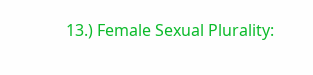13.) Female Sexual Plurality: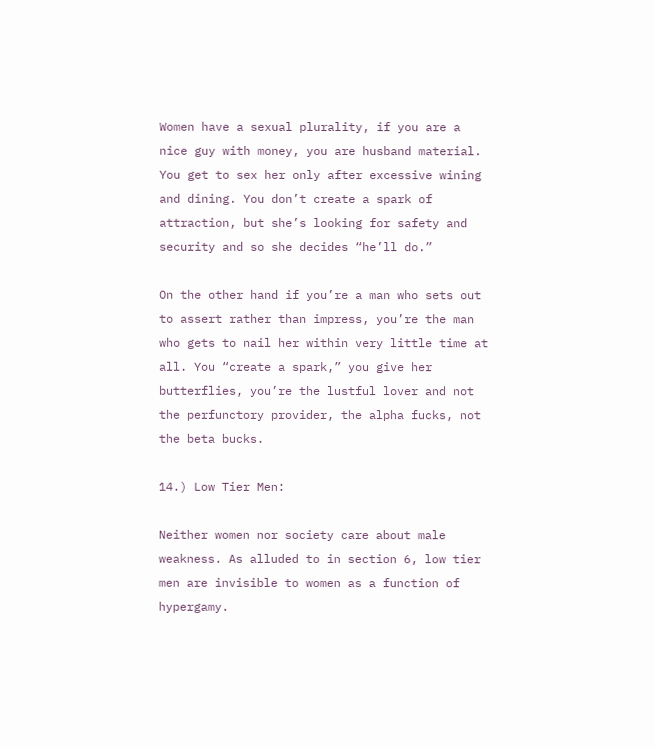Women have a sexual plurality, if you are a nice guy with money, you are husband material. You get to sex her only after excessive wining and dining. You don’t create a spark of attraction, but she’s looking for safety and security and so she decides “he’ll do.”

On the other hand if you’re a man who sets out to assert rather than impress, you’re the man who gets to nail her within very little time at all. You “create a spark,” you give her butterflies, you’re the lustful lover and not the perfunctory provider, the alpha fucks, not the beta bucks.

14.) Low Tier Men:

Neither women nor society care about male weakness. As alluded to in section 6, low tier men are invisible to women as a function of hypergamy.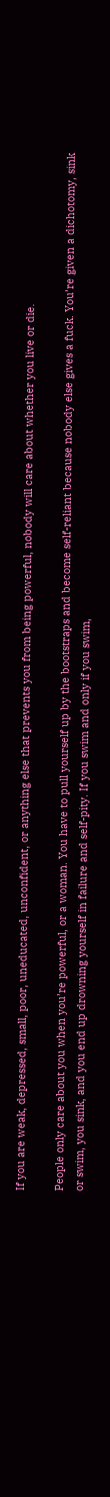If you are weak, depressed, small, poor, uneducated, unconfident, or anything else that prevents you from being powerful, nobody will care about whether you live or die.

People only care about you when you’re powerful, or a woman. You have to pull yourself up by the bootstraps and become self-reliant because nobody else gives a fuck. You’re given a dichotomy, sink or swim, you sink, and you end up drowning yourself in failure and self-pity. If you swim and only if you swim,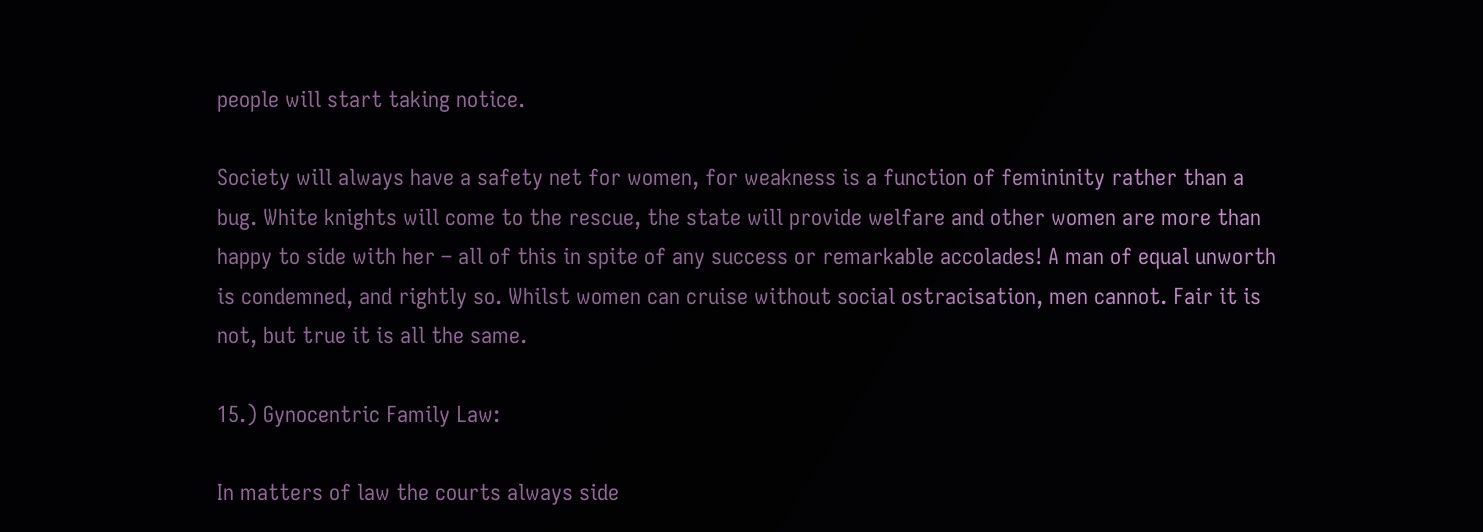people will start taking notice.

Society will always have a safety net for women, for weakness is a function of femininity rather than a bug. White knights will come to the rescue, the state will provide welfare and other women are more than happy to side with her – all of this in spite of any success or remarkable accolades! A man of equal unworth is condemned, and rightly so. Whilst women can cruise without social ostracisation, men cannot. Fair it is not, but true it is all the same.

15.) Gynocentric Family Law:

In matters of law the courts always side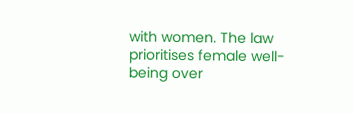with women. The law prioritises female well-being over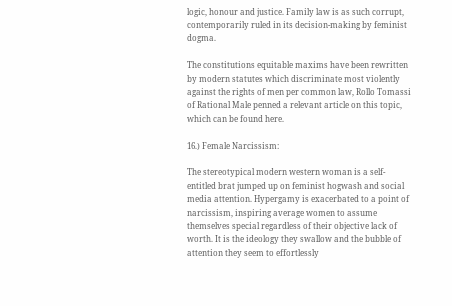logic, honour and justice. Family law is as such corrupt, contemporarily ruled in its decision-making by feminist dogma.

The constitutions equitable maxims have been rewritten by modern statutes which discriminate most violently against the rights of men per common law, Rollo Tomassi of Rational Male penned a relevant article on this topic, which can be found here.

16.) Female Narcissism:

The stereotypical modern western woman is a self-entitled brat jumped up on feminist hogwash and social media attention. Hypergamy is exacerbated to a point of narcissism, inspiring average women to assume themselves special regardless of their objective lack of worth. It is the ideology they swallow and the bubble of attention they seem to effortlessly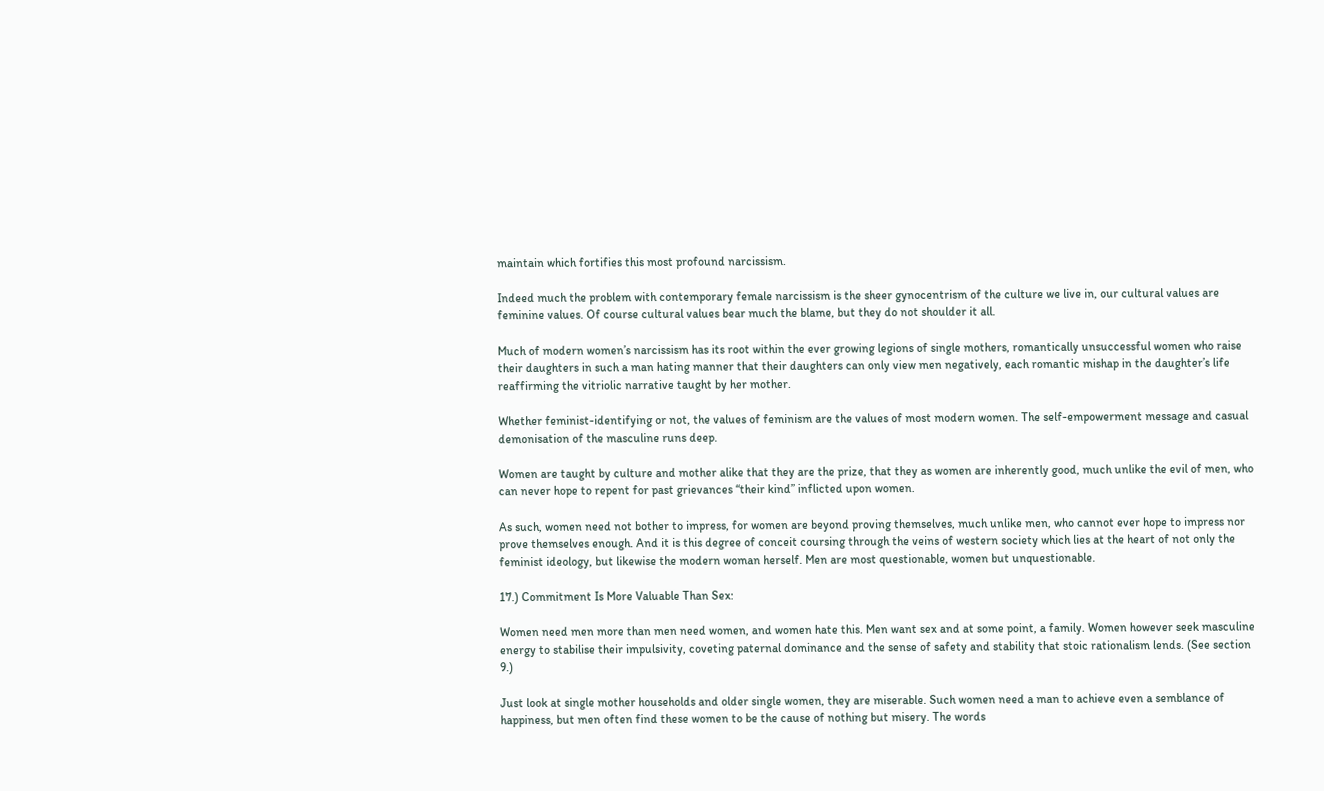maintain which fortifies this most profound narcissism.

Indeed much the problem with contemporary female narcissism is the sheer gynocentrism of the culture we live in, our cultural values are feminine values. Of course cultural values bear much the blame, but they do not shoulder it all.

Much of modern women’s narcissism has its root within the ever growing legions of single mothers, romantically unsuccessful women who raise their daughters in such a man hating manner that their daughters can only view men negatively, each romantic mishap in the daughter’s life reaffirming the vitriolic narrative taught by her mother.

Whether feminist-identifying or not, the values of feminism are the values of most modern women. The self-empowerment message and casual demonisation of the masculine runs deep.

Women are taught by culture and mother alike that they are the prize, that they as women are inherently good, much unlike the evil of men, who can never hope to repent for past grievances “their kind” inflicted upon women.

As such, women need not bother to impress, for women are beyond proving themselves, much unlike men, who cannot ever hope to impress nor prove themselves enough. And it is this degree of conceit coursing through the veins of western society which lies at the heart of not only the feminist ideology, but likewise the modern woman herself. Men are most questionable, women but unquestionable.

17.) Commitment Is More Valuable Than Sex:

Women need men more than men need women, and women hate this. Men want sex and at some point, a family. Women however seek masculine energy to stabilise their impulsivity, coveting paternal dominance and the sense of safety and stability that stoic rationalism lends. (See section 9.)

Just look at single mother households and older single women, they are miserable. Such women need a man to achieve even a semblance of happiness, but men often find these women to be the cause of nothing but misery. The words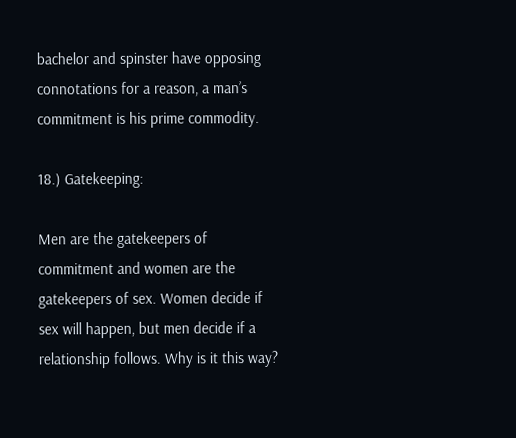bachelor and spinster have opposing connotations for a reason, a man’s commitment is his prime commodity.

18.) Gatekeeping:

Men are the gatekeepers of commitment and women are the gatekeepers of sex. Women decide if sex will happen, but men decide if a relationship follows. Why is it this way?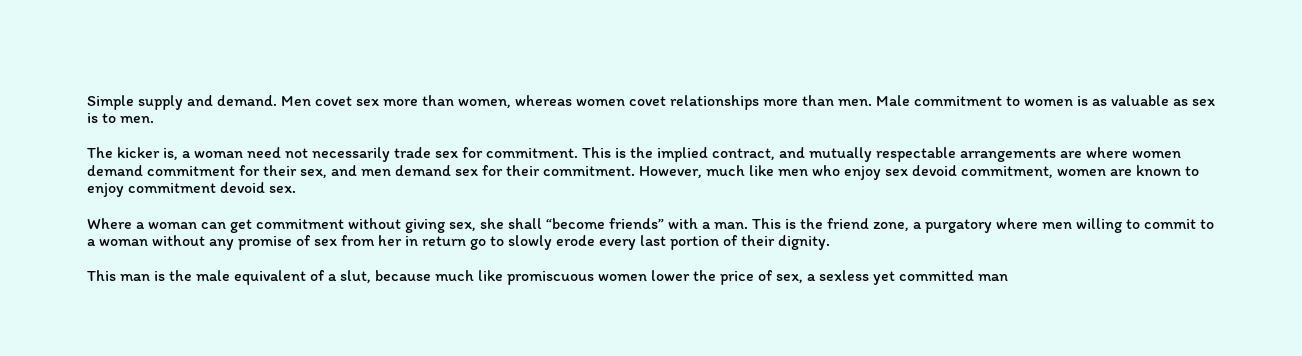Simple supply and demand. Men covet sex more than women, whereas women covet relationships more than men. Male commitment to women is as valuable as sex is to men.

The kicker is, a woman need not necessarily trade sex for commitment. This is the implied contract, and mutually respectable arrangements are where women demand commitment for their sex, and men demand sex for their commitment. However, much like men who enjoy sex devoid commitment, women are known to enjoy commitment devoid sex.

Where a woman can get commitment without giving sex, she shall “become friends” with a man. This is the friend zone, a purgatory where men willing to commit to a woman without any promise of sex from her in return go to slowly erode every last portion of their dignity.

This man is the male equivalent of a slut, because much like promiscuous women lower the price of sex, a sexless yet committed man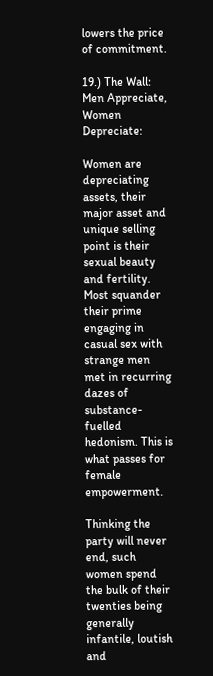lowers the price of commitment.

19.) The Wall: Men Appreciate, Women Depreciate:

Women are depreciating assets, their major asset and unique selling point is their sexual beauty and fertility. Most squander their prime engaging in casual sex with strange men met in recurring dazes of substance-fuelled hedonism. This is what passes for female empowerment.

Thinking the party will never end, such women spend the bulk of their twenties being generally infantile, loutish and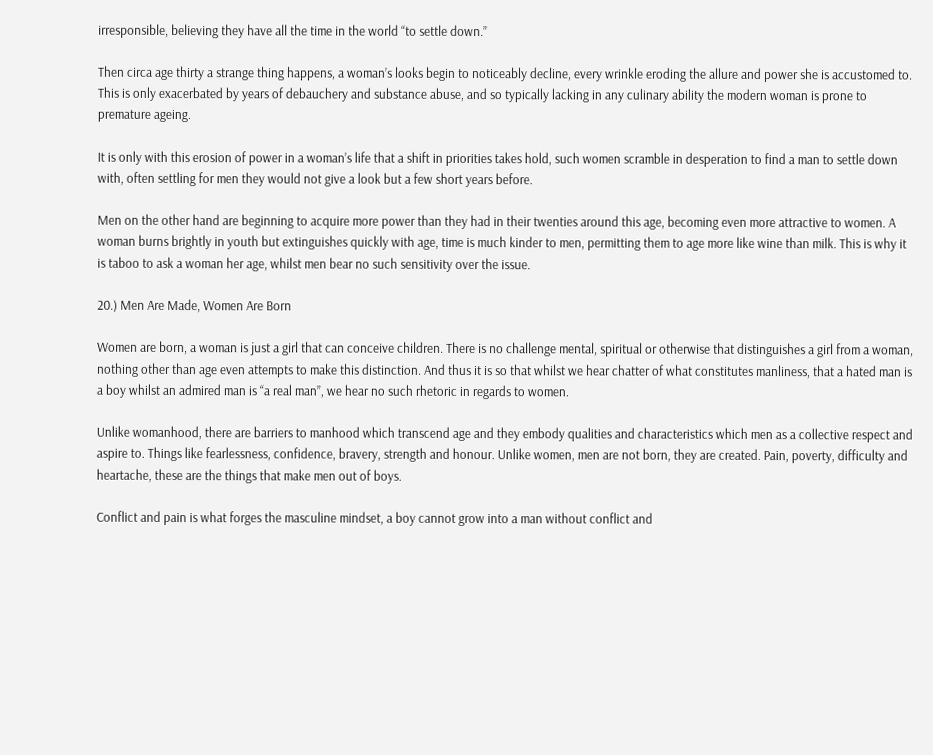irresponsible, believing they have all the time in the world “to settle down.”

Then circa age thirty a strange thing happens, a woman’s looks begin to noticeably decline, every wrinkle eroding the allure and power she is accustomed to. This is only exacerbated by years of debauchery and substance abuse, and so typically lacking in any culinary ability the modern woman is prone to premature ageing.

It is only with this erosion of power in a woman’s life that a shift in priorities takes hold, such women scramble in desperation to find a man to settle down with, often settling for men they would not give a look but a few short years before.

Men on the other hand are beginning to acquire more power than they had in their twenties around this age, becoming even more attractive to women. A woman burns brightly in youth but extinguishes quickly with age, time is much kinder to men, permitting them to age more like wine than milk. This is why it is taboo to ask a woman her age, whilst men bear no such sensitivity over the issue.

20.) Men Are Made, Women Are Born

Women are born, a woman is just a girl that can conceive children. There is no challenge mental, spiritual or otherwise that distinguishes a girl from a woman, nothing other than age even attempts to make this distinction. And thus it is so that whilst we hear chatter of what constitutes manliness, that a hated man is a boy whilst an admired man is “a real man”, we hear no such rhetoric in regards to women.

Unlike womanhood, there are barriers to manhood which transcend age and they embody qualities and characteristics which men as a collective respect and aspire to. Things like fearlessness, confidence, bravery, strength and honour. Unlike women, men are not born, they are created. Pain, poverty, difficulty and heartache, these are the things that make men out of boys.

Conflict and pain is what forges the masculine mindset, a boy cannot grow into a man without conflict and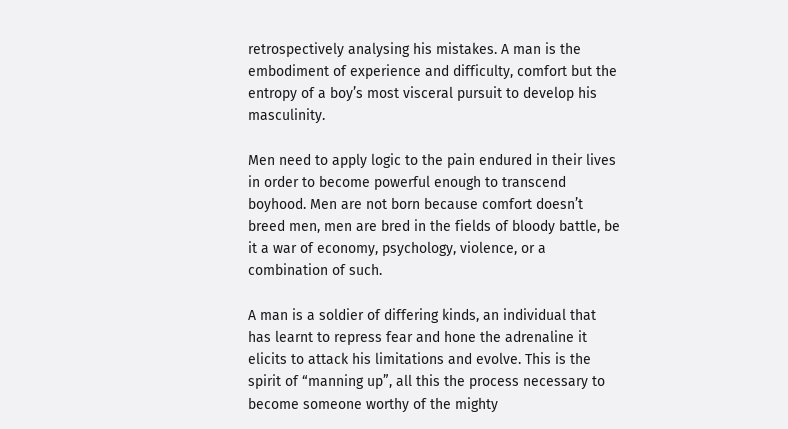retrospectively analysing his mistakes. A man is the embodiment of experience and difficulty, comfort but the entropy of a boy’s most visceral pursuit to develop his masculinity.

Men need to apply logic to the pain endured in their lives in order to become powerful enough to transcend boyhood. Men are not born because comfort doesn’t breed men, men are bred in the fields of bloody battle, be it a war of economy, psychology, violence, or a combination of such.

A man is a soldier of differing kinds, an individual that has learnt to repress fear and hone the adrenaline it elicits to attack his limitations and evolve. This is the spirit of “manning up”, all this the process necessary to become someone worthy of the mighty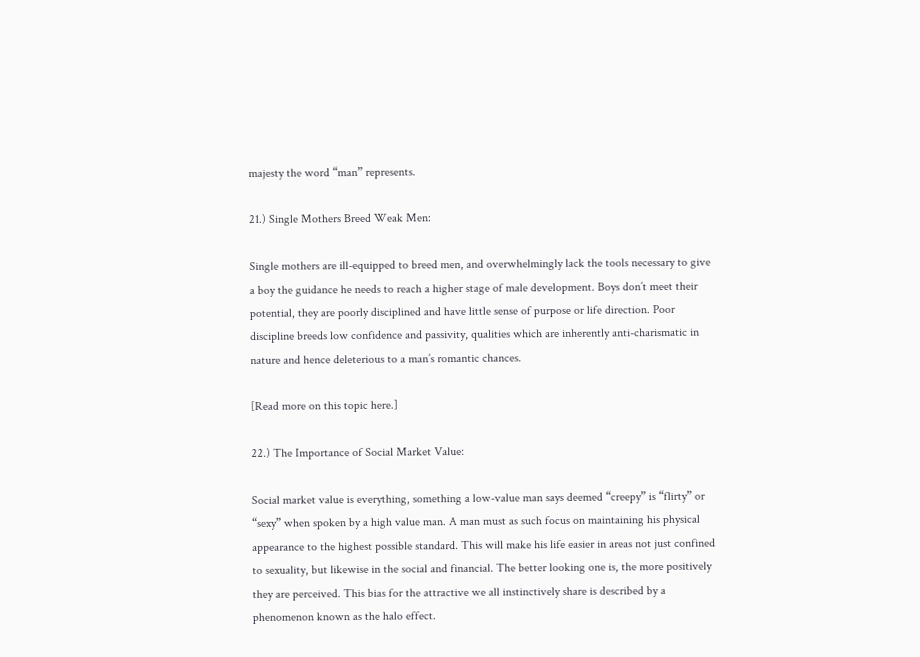majesty the word “man” represents.

21.) Single Mothers Breed Weak Men:

Single mothers are ill-equipped to breed men, and overwhelmingly lack the tools necessary to give a boy the guidance he needs to reach a higher stage of male development. Boys don’t meet their potential, they are poorly disciplined and have little sense of purpose or life direction. Poor discipline breeds low confidence and passivity, qualities which are inherently anti-charismatic in nature and hence deleterious to a man’s romantic chances.

[Read more on this topic here.]

22.) The Importance of Social Market Value:

Social market value is everything, something a low-value man says deemed “creepy” is “flirty” or “sexy” when spoken by a high value man. A man must as such focus on maintaining his physical appearance to the highest possible standard. This will make his life easier in areas not just confined to sexuality, but likewise in the social and financial. The better looking one is, the more positively they are perceived. This bias for the attractive we all instinctively share is described by a phenomenon known as the halo effect.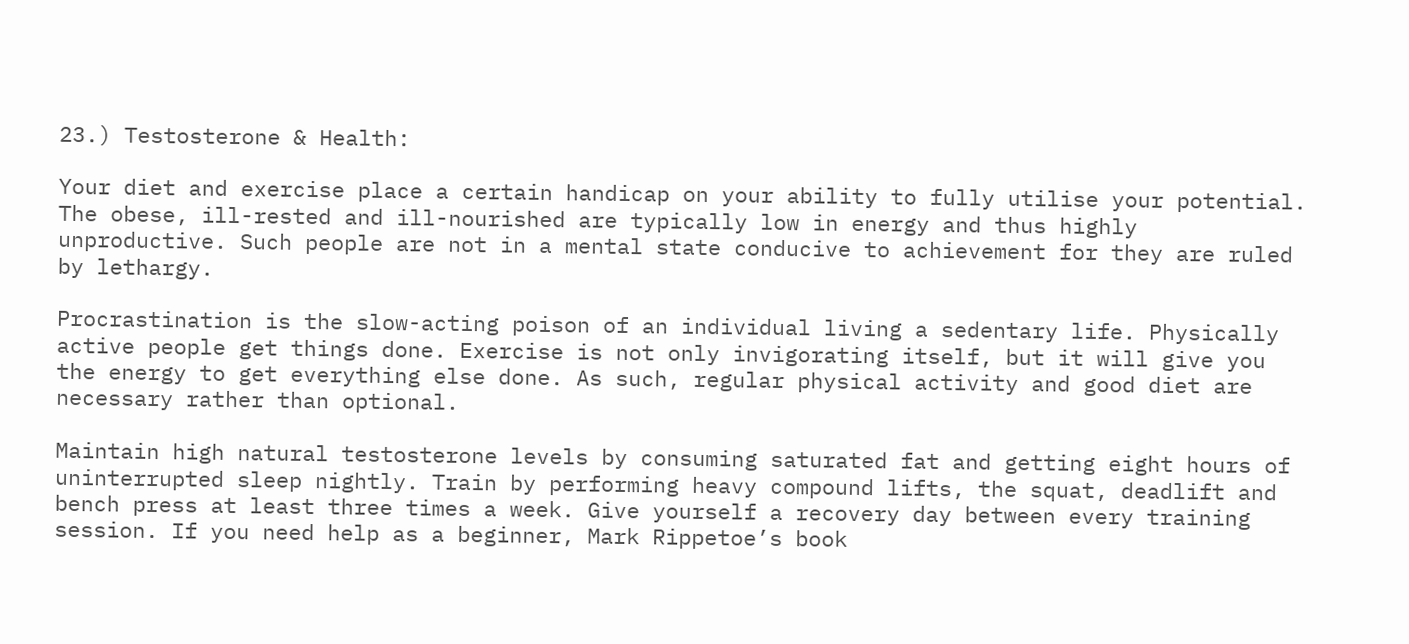23.) Testosterone & Health:

Your diet and exercise place a certain handicap on your ability to fully utilise your potential. The obese, ill-rested and ill-nourished are typically low in energy and thus highly unproductive. Such people are not in a mental state conducive to achievement for they are ruled by lethargy.

Procrastination is the slow-acting poison of an individual living a sedentary life. Physically active people get things done. Exercise is not only invigorating itself, but it will give you the energy to get everything else done. As such, regular physical activity and good diet are necessary rather than optional.

Maintain high natural testosterone levels by consuming saturated fat and getting eight hours of uninterrupted sleep nightly. Train by performing heavy compound lifts, the squat, deadlift and bench press at least three times a week. Give yourself a recovery day between every training session. If you need help as a beginner, Mark Rippetoe’s book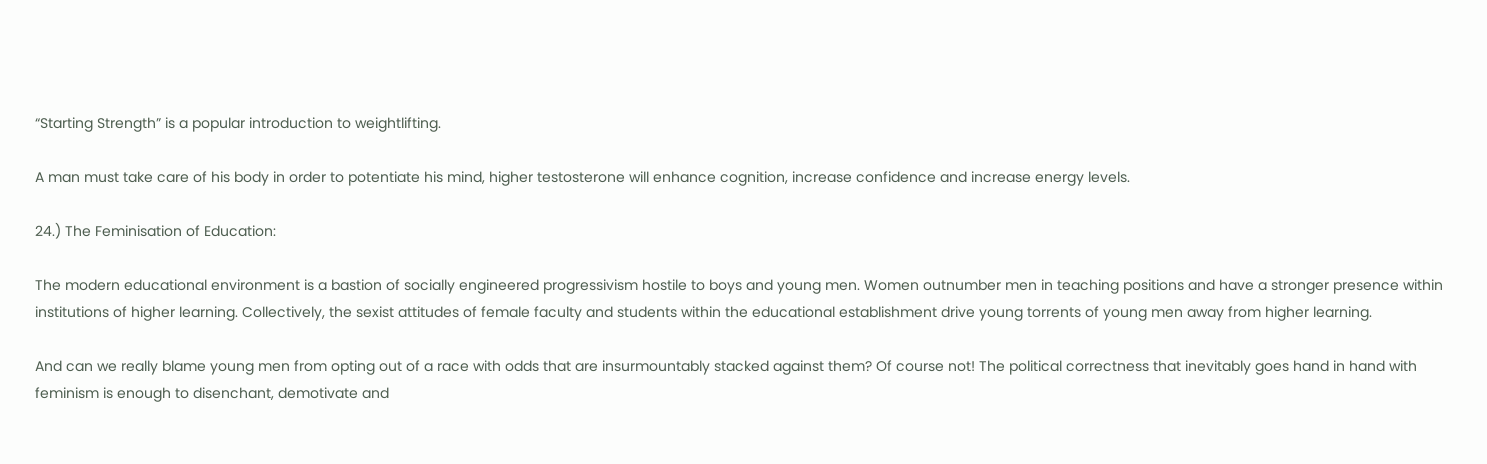“Starting Strength” is a popular introduction to weightlifting.

A man must take care of his body in order to potentiate his mind, higher testosterone will enhance cognition, increase confidence and increase energy levels.

24.) The Feminisation of Education:

The modern educational environment is a bastion of socially engineered progressivism hostile to boys and young men. Women outnumber men in teaching positions and have a stronger presence within institutions of higher learning. Collectively, the sexist attitudes of female faculty and students within the educational establishment drive young torrents of young men away from higher learning.

And can we really blame young men from opting out of a race with odds that are insurmountably stacked against them? Of course not! The political correctness that inevitably goes hand in hand with feminism is enough to disenchant, demotivate and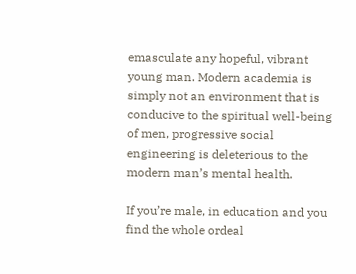emasculate any hopeful, vibrant young man. Modern academia is simply not an environment that is conducive to the spiritual well-being of men, progressive social engineering is deleterious to the modern man’s mental health.

If you’re male, in education and you find the whole ordeal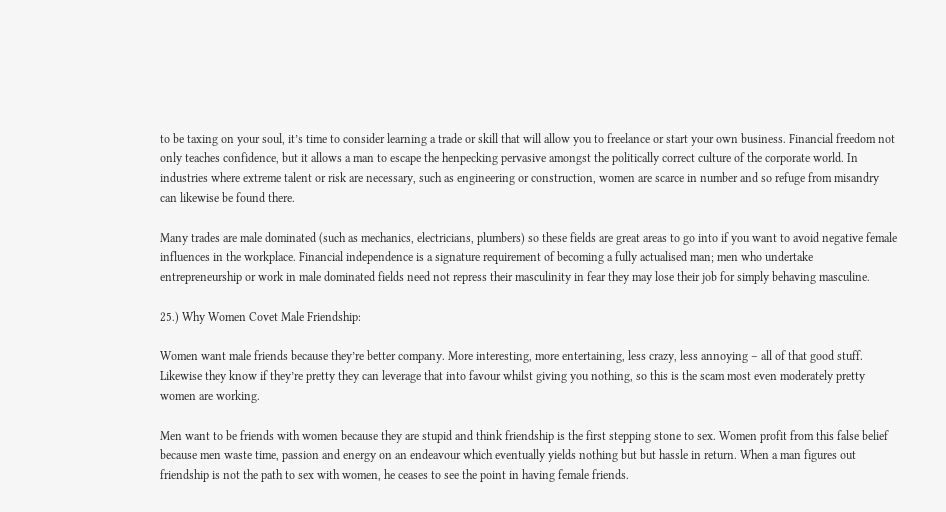to be taxing on your soul, it’s time to consider learning a trade or skill that will allow you to freelance or start your own business. Financial freedom not only teaches confidence, but it allows a man to escape the henpecking pervasive amongst the politically correct culture of the corporate world. In industries where extreme talent or risk are necessary, such as engineering or construction, women are scarce in number and so refuge from misandry can likewise be found there.

Many trades are male dominated (such as mechanics, electricians, plumbers) so these fields are great areas to go into if you want to avoid negative female influences in the workplace. Financial independence is a signature requirement of becoming a fully actualised man; men who undertake entrepreneurship or work in male dominated fields need not repress their masculinity in fear they may lose their job for simply behaving masculine.

25.) Why Women Covet Male Friendship:

Women want male friends because they’re better company. More interesting, more entertaining, less crazy, less annoying – all of that good stuff. Likewise they know if they’re pretty they can leverage that into favour whilst giving you nothing, so this is the scam most even moderately pretty women are working.

Men want to be friends with women because they are stupid and think friendship is the first stepping stone to sex. Women profit from this false belief because men waste time, passion and energy on an endeavour which eventually yields nothing but but hassle in return. When a man figures out friendship is not the path to sex with women, he ceases to see the point in having female friends.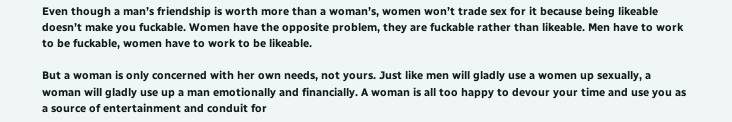Even though a man’s friendship is worth more than a woman’s, women won’t trade sex for it because being likeable doesn’t make you fuckable. Women have the opposite problem, they are fuckable rather than likeable. Men have to work to be fuckable, women have to work to be likeable.

But a woman is only concerned with her own needs, not yours. Just like men will gladly use a women up sexually, a woman will gladly use up a man emotionally and financially. A woman is all too happy to devour your time and use you as a source of entertainment and conduit for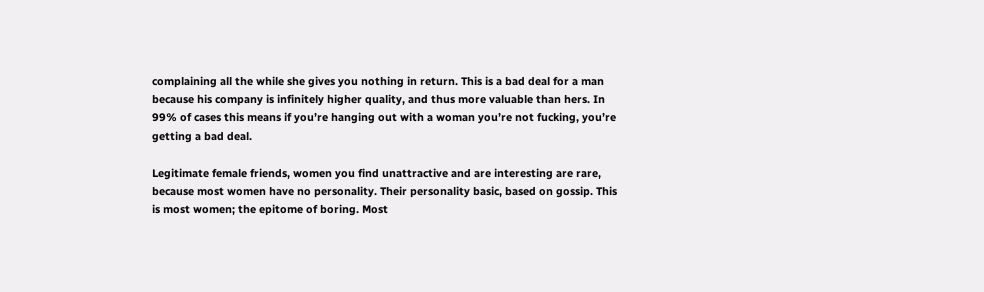complaining all the while she gives you nothing in return. This is a bad deal for a man because his company is infinitely higher quality, and thus more valuable than hers. In 99% of cases this means if you’re hanging out with a woman you’re not fucking, you’re getting a bad deal.

Legitimate female friends, women you find unattractive and are interesting are rare, because most women have no personality. Their personality basic, based on gossip. This is most women; the epitome of boring. Most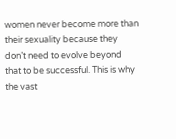women never become more than their sexuality because they don’t need to evolve beyond that to be successful. This is why the vast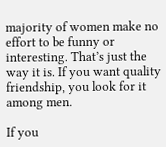majority of women make no effort to be funny or interesting. That’s just the way it is. If you want quality friendship, you look for it among men.

If you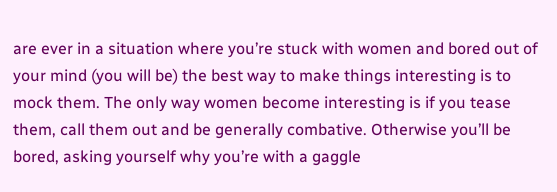are ever in a situation where you’re stuck with women and bored out of your mind (you will be) the best way to make things interesting is to mock them. The only way women become interesting is if you tease them, call them out and be generally combative. Otherwise you’ll be bored, asking yourself why you’re with a gaggle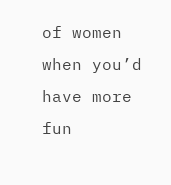of women when you’d have more fun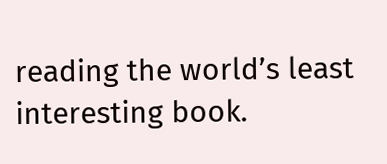reading the world’s least interesting book.